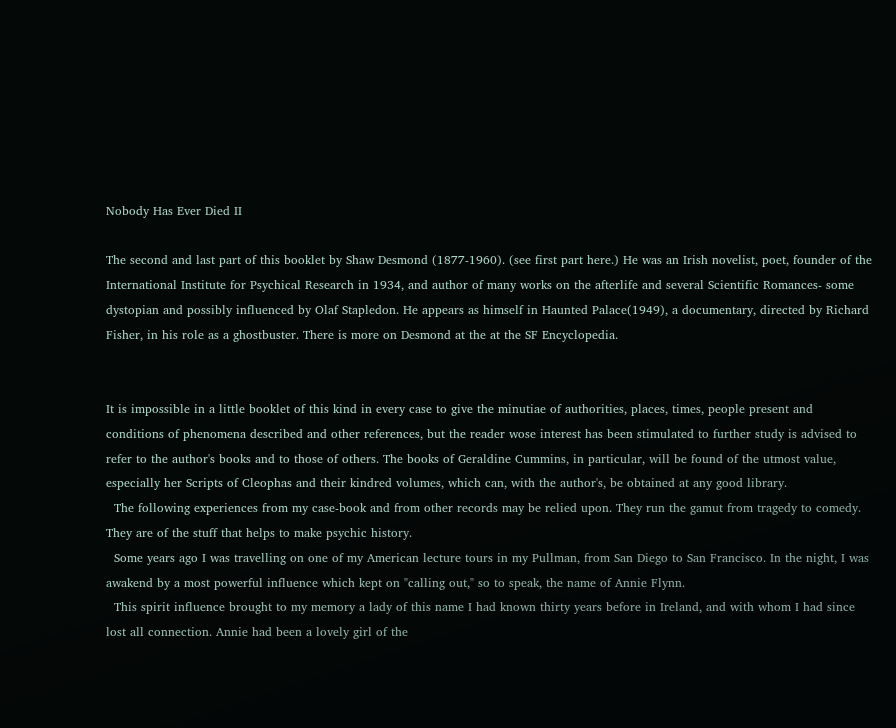Nobody Has Ever Died II

The second and last part of this booklet by Shaw Desmond (1877-1960). (see first part here.) He was an Irish novelist, poet, founder of the International Institute for Psychical Research in 1934, and author of many works on the afterlife and several Scientific Romances- some dystopian and possibly influenced by Olaf Stapledon. He appears as himself in Haunted Palace(1949), a documentary, directed by Richard Fisher, in his role as a ghostbuster. There is more on Desmond at the at the SF Encyclopedia.


It is impossible in a little booklet of this kind in every case to give the minutiae of authorities, places, times, people present and conditions of phenomena described and other references, but the reader wose interest has been stimulated to further study is advised to refer to the author's books and to those of others. The books of Geraldine Cummins, in particular, will be found of the utmost value, especially her Scripts of Cleophas and their kindred volumes, which can, with the author's, be obtained at any good library.
  The following experiences from my case-book and from other records may be relied upon. They run the gamut from tragedy to comedy. They are of the stuff that helps to make psychic history.
  Some years ago I was travelling on one of my American lecture tours in my Pullman, from San Diego to San Francisco. In the night, I was awakend by a most powerful influence which kept on "calling out," so to speak, the name of Annie Flynn.
  This spirit influence brought to my memory a lady of this name I had known thirty years before in Ireland, and with whom I had since lost all connection. Annie had been a lovely girl of the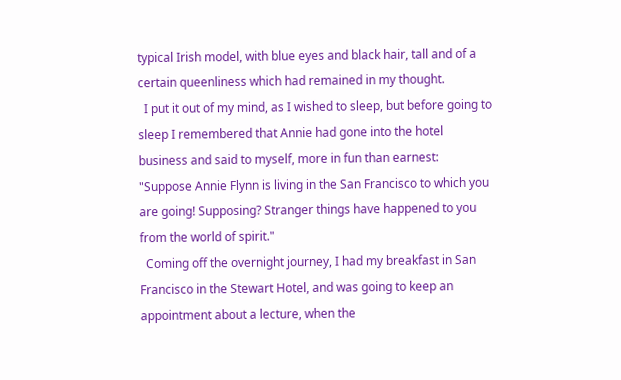typical Irish model, with blue eyes and black hair, tall and of a certain queenliness which had remained in my thought.
  I put it out of my mind, as I wished to sleep, but before going to sleep I remembered that Annie had gone into the hotel business and said to myself, more in fun than earnest: "Suppose Annie Flynn is living in the San Francisco to which you are going! Supposing? Stranger things have happened to you from the world of spirit."
  Coming off the overnight journey, I had my breakfast in San Francisco in the Stewart Hotel, and was going to keep an appointment about a lecture, when the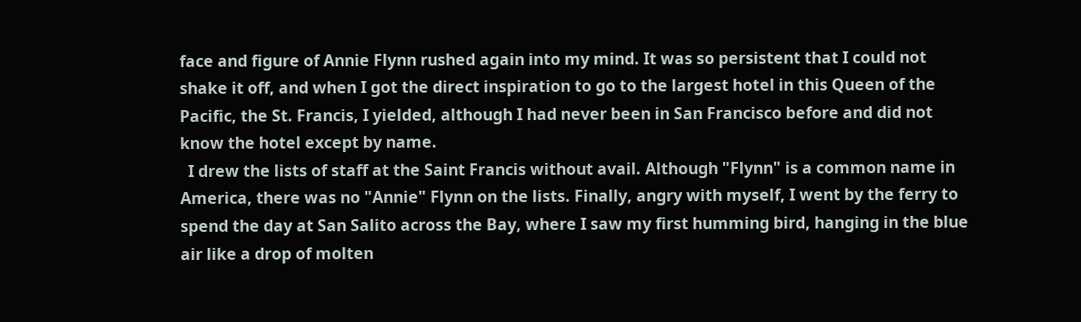face and figure of Annie Flynn rushed again into my mind. It was so persistent that I could not shake it off, and when I got the direct inspiration to go to the largest hotel in this Queen of the Pacific, the St. Francis, I yielded, although I had never been in San Francisco before and did not know the hotel except by name.
  I drew the lists of staff at the Saint Francis without avail. Although "Flynn" is a common name in America, there was no "Annie" Flynn on the lists. Finally, angry with myself, I went by the ferry to spend the day at San Salito across the Bay, where I saw my first humming bird, hanging in the blue air like a drop of molten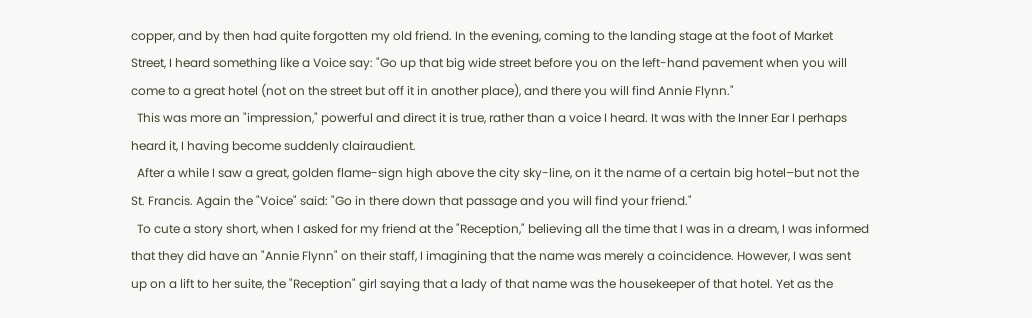copper, and by then had quite forgotten my old friend. In the evening, coming to the landing stage at the foot of Market Street, I heard something like a Voice say: "Go up that big wide street before you on the left-hand pavement when you will come to a great hotel (not on the street but off it in another place), and there you will find Annie Flynn."
  This was more an "impression," powerful and direct it is true, rather than a voice I heard. It was with the Inner Ear I perhaps heard it, I having become suddenly clairaudient.
  After a while I saw a great, golden flame-sign high above the city sky-line, on it the name of a certain big hotel–but not the St. Francis. Again the "Voice" said: "Go in there down that passage and you will find your friend."
  To cute a story short, when I asked for my friend at the "Reception," believing all the time that I was in a dream, I was informed that they did have an "Annie Flynn" on their staff, I imagining that the name was merely a coincidence. However, I was sent up on a lift to her suite, the "Reception" girl saying that a lady of that name was the housekeeper of that hotel. Yet as the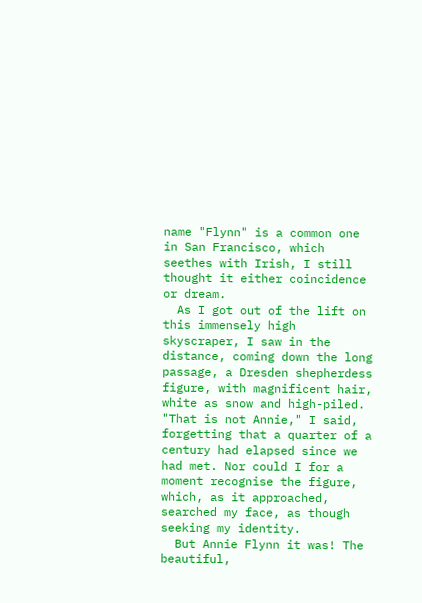name "Flynn" is a common one in San Francisco, which seethes with Irish, I still thought it either coincidence or dream.
  As I got out of the lift on this immensely high skyscraper, I saw in the distance, coming down the long passage, a Dresden shepherdess figure, with magnificent hair, white as snow and high-piled. "That is not Annie," I said, forgetting that a quarter of a century had elapsed since we had met. Nor could I for a moment recognise the figure, which, as it approached, searched my face, as though seeking my identity.
  But Annie Flynn it was! The beautiful,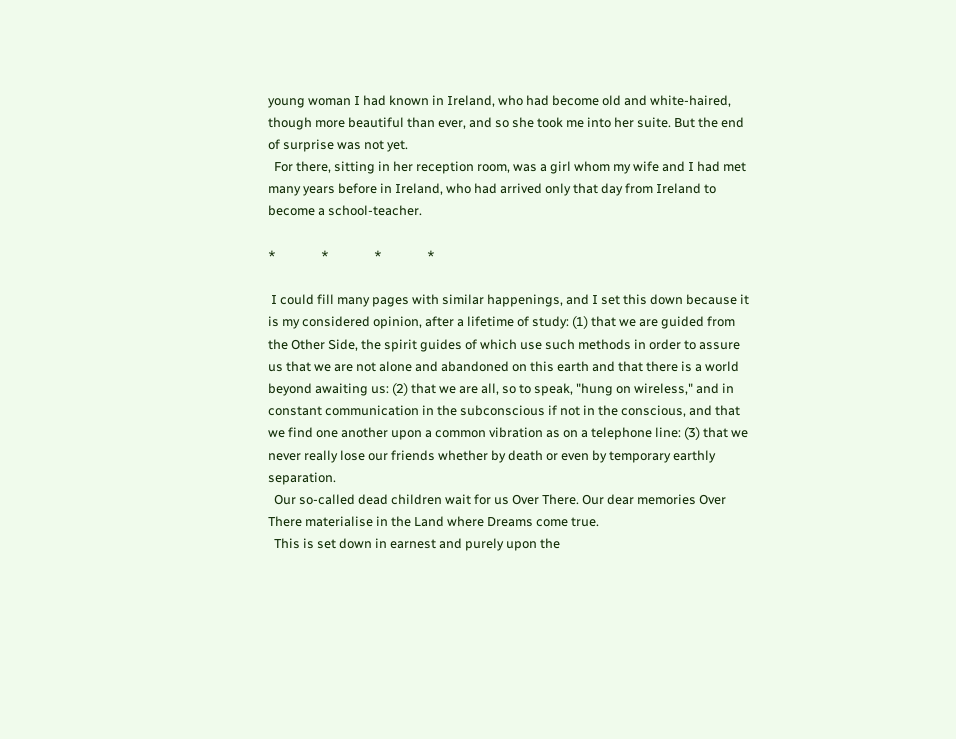young woman I had known in Ireland, who had become old and white-haired, though more beautiful than ever, and so she took me into her suite. But the end of surprise was not yet.
  For there, sitting in her reception room, was a girl whom my wife and I had met many years before in Ireland, who had arrived only that day from Ireland to become a school-teacher.

*               *               *               *

 I could fill many pages with similar happenings, and I set this down because it is my considered opinion, after a lifetime of study: (1) that we are guided from the Other Side, the spirit guides of which use such methods in order to assure us that we are not alone and abandoned on this earth and that there is a world beyond awaiting us: (2) that we are all, so to speak, "hung on wireless," and in constant communication in the subconscious if not in the conscious, and that we find one another upon a common vibration as on a telephone line: (3) that we never really lose our friends whether by death or even by temporary earthly separation.
  Our so-called dead children wait for us Over There. Our dear memories Over There materialise in the Land where Dreams come true.
  This is set down in earnest and purely upon the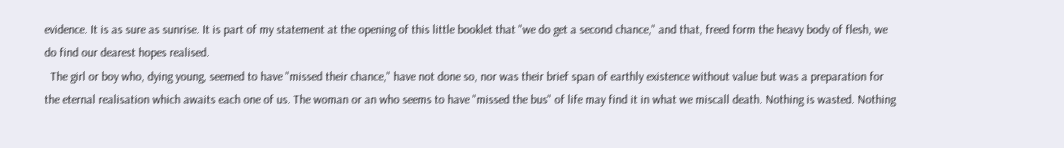evidence. It is as sure as sunrise. It is part of my statement at the opening of this little booklet that "we do get a second chance," and that, freed form the heavy body of flesh, we do find our dearest hopes realised.
  The girl or boy who, dying young, seemed to have "missed their chance," have not done so, nor was their brief span of earthly existence without value but was a preparation for the eternal realisation which awaits each one of us. The woman or an who seems to have "missed the bus" of life may find it in what we miscall death. Nothing is wasted. Nothing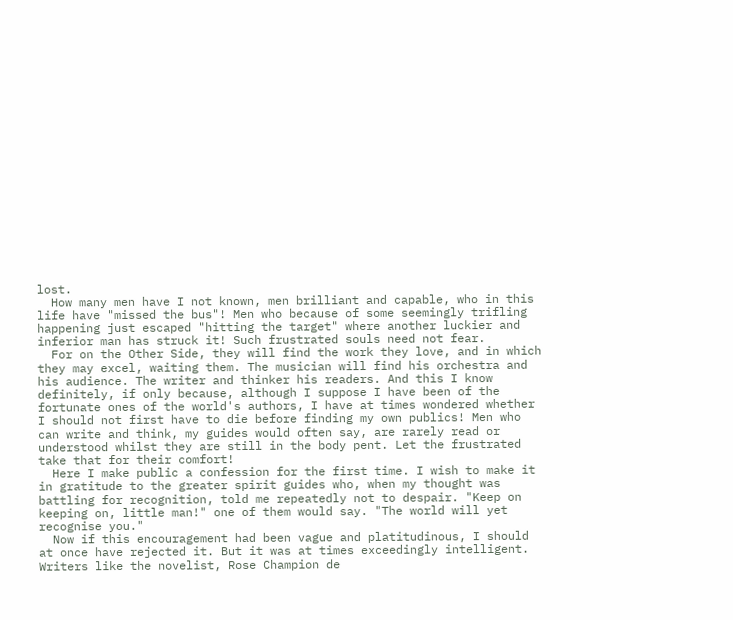lost.
  How many men have I not known, men brilliant and capable, who in this life have "missed the bus"! Men who because of some seemingly trifling happening just escaped "hitting the target" where another luckier and inferior man has struck it! Such frustrated souls need not fear.
  For on the Other Side, they will find the work they love, and in which they may excel, waiting them. The musician will find his orchestra and his audience. The writer and thinker his readers. And this I know definitely, if only because, although I suppose I have been of the fortunate ones of the world's authors, I have at times wondered whether I should not first have to die before finding my own publics! Men who can write and think, my guides would often say, are rarely read or understood whilst they are still in the body pent. Let the frustrated take that for their comfort!
  Here I make public a confession for the first time. I wish to make it in gratitude to the greater spirit guides who, when my thought was battling for recognition, told me repeatedly not to despair. "Keep on keeping on, little man!" one of them would say. "The world will yet recognise you."
  Now if this encouragement had been vague and platitudinous, I should at once have rejected it. But it was at times exceedingly intelligent. Writers like the novelist, Rose Champion de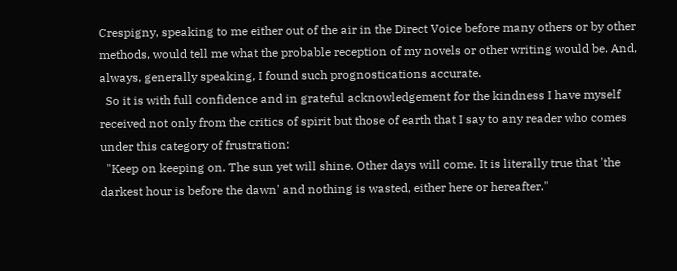Crespigny, speaking to me either out of the air in the Direct Voice before many others or by other methods, would tell me what the probable reception of my novels or other writing would be. And, always, generally speaking, I found such prognostications accurate.
  So it is with full confidence and in grateful acknowledgement for the kindness I have myself received not only from the critics of spirit but those of earth that I say to any reader who comes under this category of frustration:
  "Keep on keeping on. The sun yet will shine. Other days will come. It is literally true that 'the darkest hour is before the dawn' and nothing is wasted, either here or hereafter."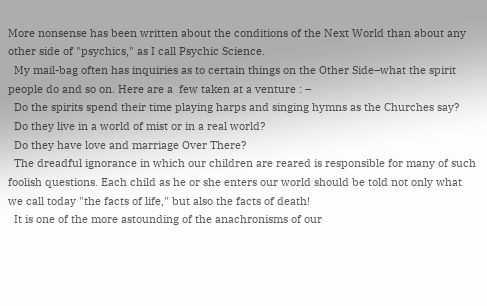More nonsense has been written about the conditions of the Next World than about any other side of "psychics," as I call Psychic Science.
  My mail-bag often has inquiries as to certain things on the Other Side–what the spirit people do and so on. Here are a  few taken at a venture : –
  Do the spirits spend their time playing harps and singing hymns as the Churches say?
  Do they live in a world of mist or in a real world?
  Do they have love and marriage Over There?
  The dreadful ignorance in which our children are reared is responsible for many of such foolish questions. Each child as he or she enters our world should be told not only what we call today "the facts of life," but also the facts of death!
  It is one of the more astounding of the anachronisms of our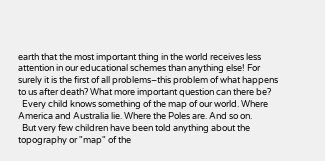earth that the most important thing in the world receives less attention in our educational schemes than anything else! For surely it is the first of all problems–this problem of what happens to us after death? What more important question can there be?
  Every child knows something of the map of our world. Where America and Australia lie. Where the Poles are. And so on.
  But very few children have been told anything about the topography or "map" of the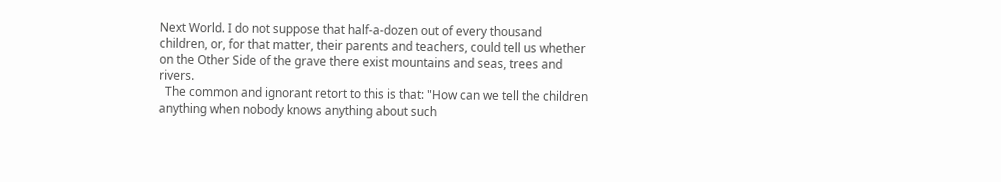Next World. I do not suppose that half-a-dozen out of every thousand children, or, for that matter, their parents and teachers, could tell us whether on the Other Side of the grave there exist mountains and seas, trees and rivers.
  The common and ignorant retort to this is that: "How can we tell the children anything when nobody knows anything about such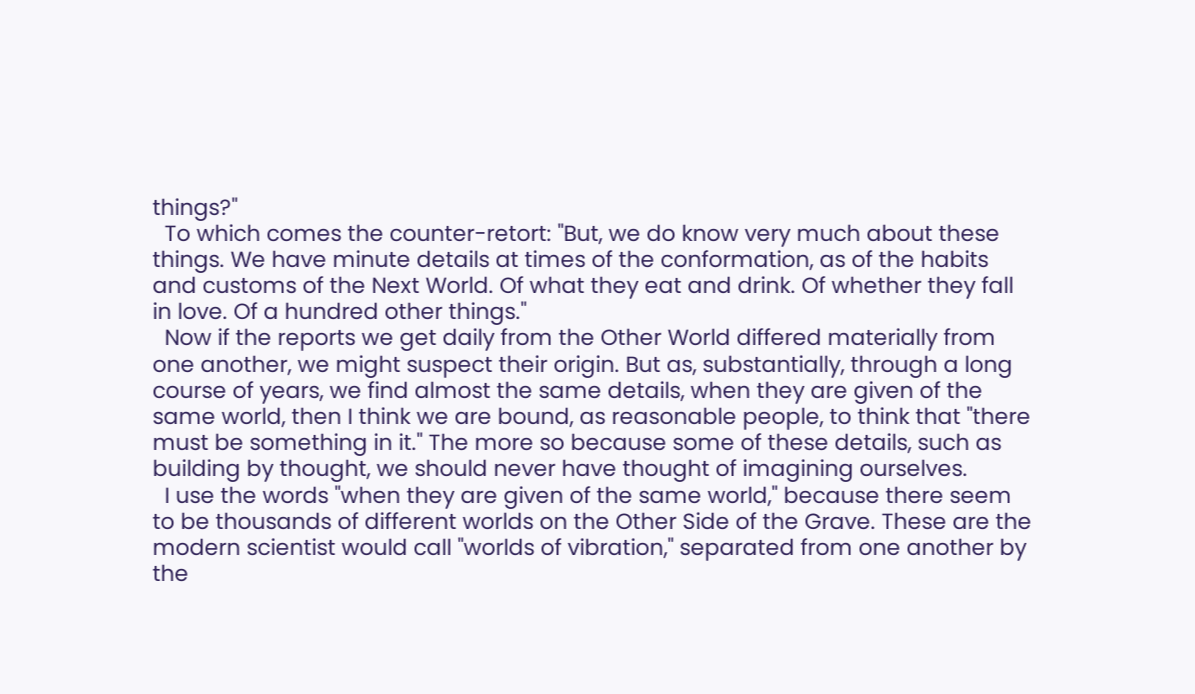things?"
  To which comes the counter-retort: "But, we do know very much about these things. We have minute details at times of the conformation, as of the habits and customs of the Next World. Of what they eat and drink. Of whether they fall in love. Of a hundred other things."
  Now if the reports we get daily from the Other World differed materially from one another, we might suspect their origin. But as, substantially, through a long course of years, we find almost the same details, when they are given of the same world, then I think we are bound, as reasonable people, to think that "there must be something in it." The more so because some of these details, such as building by thought, we should never have thought of imagining ourselves.
  I use the words "when they are given of the same world," because there seem to be thousands of different worlds on the Other Side of the Grave. These are the modern scientist would call "worlds of vibration," separated from one another by the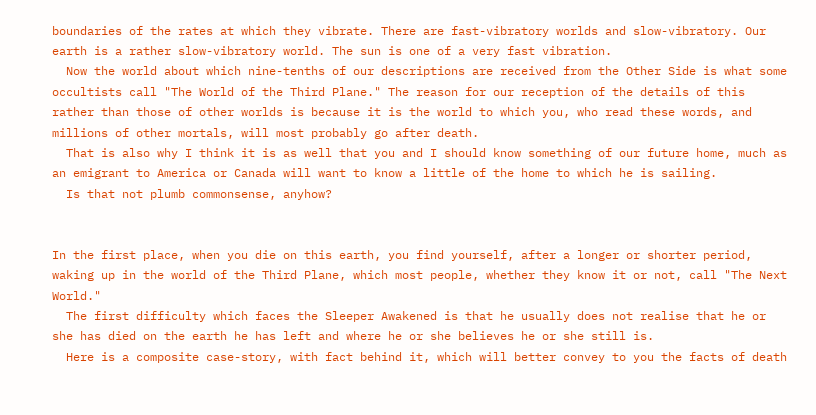boundaries of the rates at which they vibrate. There are fast-vibratory worlds and slow-vibratory. Our earth is a rather slow-vibratory world. The sun is one of a very fast vibration.
  Now the world about which nine-tenths of our descriptions are received from the Other Side is what some occultists call "The World of the Third Plane." The reason for our reception of the details of this rather than those of other worlds is because it is the world to which you, who read these words, and millions of other mortals, will most probably go after death.
  That is also why I think it is as well that you and I should know something of our future home, much as an emigrant to America or Canada will want to know a little of the home to which he is sailing.
  Is that not plumb commonsense, anyhow?


In the first place, when you die on this earth, you find yourself, after a longer or shorter period, waking up in the world of the Third Plane, which most people, whether they know it or not, call "The Next World."
  The first difficulty which faces the Sleeper Awakened is that he usually does not realise that he or she has died on the earth he has left and where he or she believes he or she still is.
  Here is a composite case-story, with fact behind it, which will better convey to you the facts of death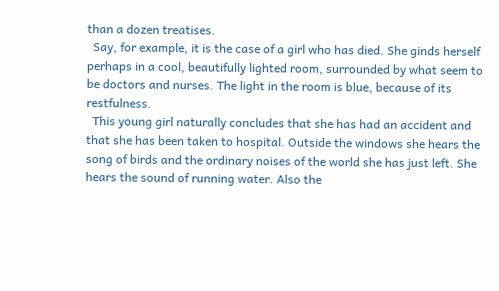than a dozen treatises.
  Say, for example, it is the case of a girl who has died. She ginds herself perhaps in a cool, beautifully lighted room, surrounded by what seem to be doctors and nurses. The light in the room is blue, because of its restfulness.
  This young girl naturally concludes that she has had an accident and that she has been taken to hospital. Outside the windows she hears the song of birds and the ordinary noises of the world she has just left. She hears the sound of running water. Also the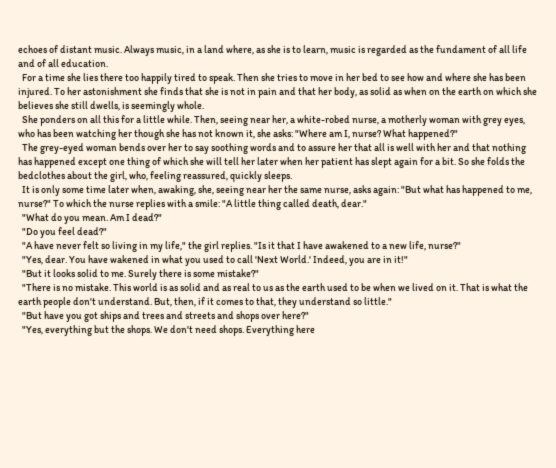echoes of distant music. Always music, in a land where, as she is to learn, music is regarded as the fundament of all life and of all education.
  For a time she lies there too happily tired to speak. Then she tries to move in her bed to see how and where she has been injured. To her astonishment she finds that she is not in pain and that her body, as solid as when on the earth on which she believes she still dwells, is seemingly whole.
  She ponders on all this for a little while. Then, seeing near her, a white-robed nurse, a motherly woman with grey eyes, who has been watching her though she has not known it, she asks: "Where am I, nurse? What happened?"
  The grey-eyed woman bends over her to say soothing words and to assure her that all is well with her and that nothing has happened except one thing of which she will tell her later when her patient has slept again for a bit. So she folds the bedclothes about the girl, who, feeling reassured, quickly sleeps.
  It is only some time later when, awaking, she, seeing near her the same nurse, asks again: "But what has happened to me, nurse?" To which the nurse replies with a smile: "A little thing called death, dear."
  "What do you mean. Am I dead?"
  "Do you feel dead?"
  "A have never felt so living in my life," the girl replies. "Is it that I have awakened to a new life, nurse?"
  "Yes, dear. You have wakened in what you used to call 'Next World.' Indeed, you are in it!"
  "But it looks solid to me. Surely there is some mistake?"
  "There is no mistake. This world is as solid and as real to us as the earth used to be when we lived on it. That is what the earth people don't understand. But, then, if it comes to that, they understand so little."
  "But have you got ships and trees and streets and shops over here?"
  "Yes, everything but the shops. We don't need shops. Everything here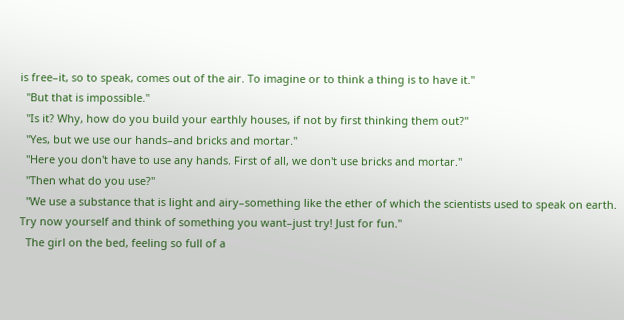is free–it, so to speak, comes out of the air. To imagine or to think a thing is to have it."
  "But that is impossible."
  "Is it? Why, how do you build your earthly houses, if not by first thinking them out?"
  "Yes, but we use our hands–and bricks and mortar."
  "Here you don't have to use any hands. First of all, we don't use bricks and mortar."
  "Then what do you use?"
  "We use a substance that is light and airy–something like the ether of which the scientists used to speak on earth. Try now yourself and think of something you want–just try! Just for fun."
  The girl on the bed, feeling so full of a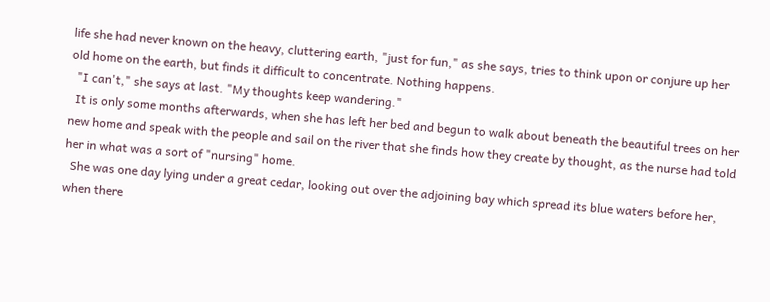life she had never known on the heavy, cluttering earth, "just for fun," as she says, tries to think upon or conjure up her old home on the earth, but finds it difficult to concentrate. Nothing happens.
  "I can't," she says at last. "My thoughts keep wandering."
  It is only some months afterwards, when she has left her bed and begun to walk about beneath the beautiful trees on her new home and speak with the people and sail on the river that she finds how they create by thought, as the nurse had told her in what was a sort of "nursing" home.
  She was one day lying under a great cedar, looking out over the adjoining bay which spread its blue waters before her, when there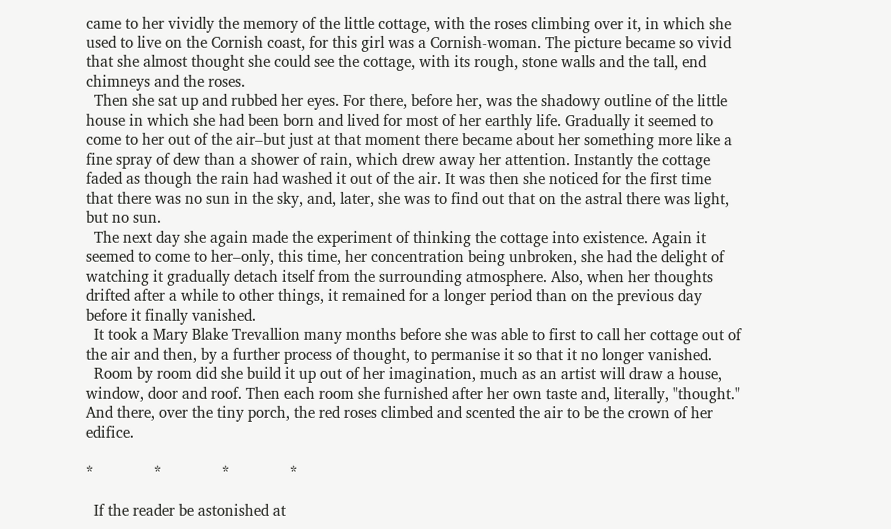came to her vividly the memory of the little cottage, with the roses climbing over it, in which she used to live on the Cornish coast, for this girl was a Cornish-woman. The picture became so vivid that she almost thought she could see the cottage, with its rough, stone walls and the tall, end chimneys and the roses.
  Then she sat up and rubbed her eyes. For there, before her, was the shadowy outline of the little house in which she had been born and lived for most of her earthly life. Gradually it seemed to come to her out of the air–but just at that moment there became about her something more like a fine spray of dew than a shower of rain, which drew away her attention. Instantly the cottage faded as though the rain had washed it out of the air. It was then she noticed for the first time that there was no sun in the sky, and, later, she was to find out that on the astral there was light, but no sun.
  The next day she again made the experiment of thinking the cottage into existence. Again it seemed to come to her–only, this time, her concentration being unbroken, she had the delight of watching it gradually detach itself from the surrounding atmosphere. Also, when her thoughts drifted after a while to other things, it remained for a longer period than on the previous day before it finally vanished.
  It took a Mary Blake Trevallion many months before she was able to first to call her cottage out of the air and then, by a further process of thought, to permanise it so that it no longer vanished.
  Room by room did she build it up out of her imagination, much as an artist will draw a house, window, door and roof. Then each room she furnished after her own taste and, literally, "thought." And there, over the tiny porch, the red roses climbed and scented the air to be the crown of her edifice.

*               *               *               *

  If the reader be astonished at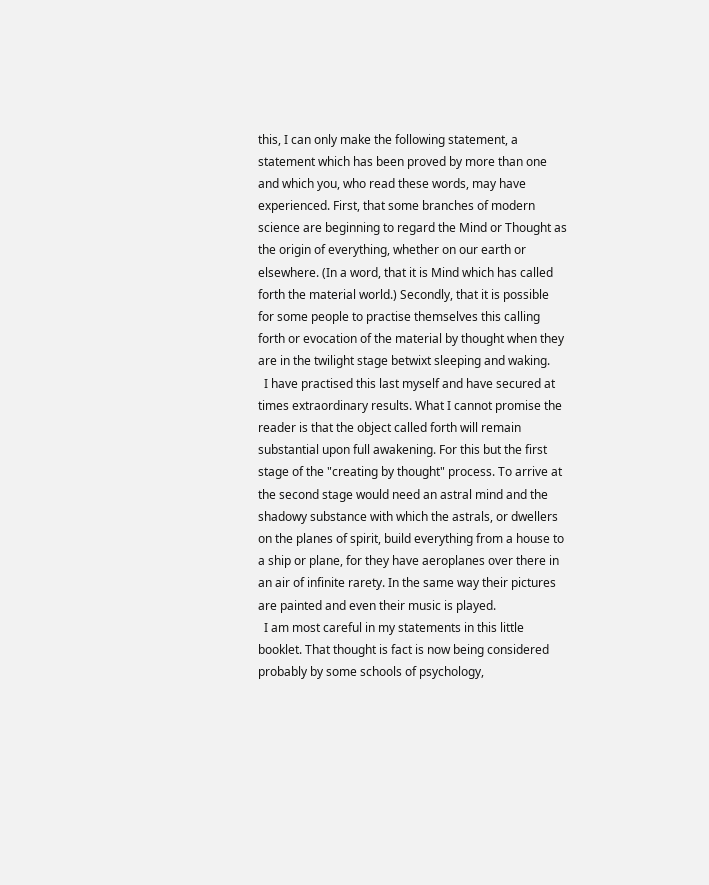this, I can only make the following statement, a statement which has been proved by more than one and which you, who read these words, may have experienced. First, that some branches of modern science are beginning to regard the Mind or Thought as the origin of everything, whether on our earth or elsewhere. (In a word, that it is Mind which has called forth the material world.) Secondly, that it is possible for some people to practise themselves this calling forth or evocation of the material by thought when they are in the twilight stage betwixt sleeping and waking.
  I have practised this last myself and have secured at times extraordinary results. What I cannot promise the reader is that the object called forth will remain substantial upon full awakening. For this but the first stage of the "creating by thought" process. To arrive at the second stage would need an astral mind and the shadowy substance with which the astrals, or dwellers on the planes of spirit, build everything from a house to a ship or plane, for they have aeroplanes over there in an air of infinite rarety. In the same way their pictures are painted and even their music is played.
  I am most careful in my statements in this little booklet. That thought is fact is now being considered probably by some schools of psychology,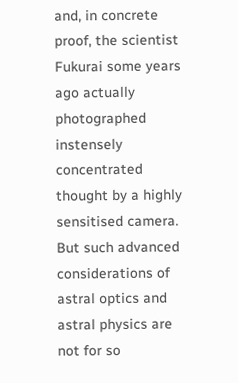and, in concrete proof, the scientist Fukurai some years ago actually photographed instensely concentrated thought by a highly sensitised camera. But such advanced considerations of astral optics and astral physics are not for so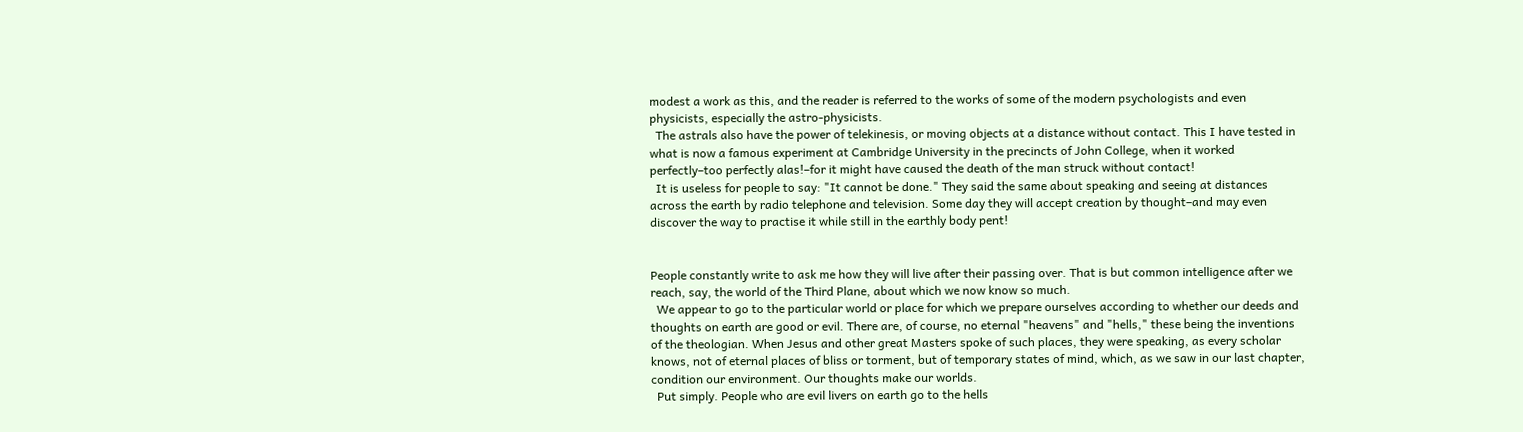modest a work as this, and the reader is referred to the works of some of the modern psychologists and even physicists, especially the astro-physicists.
  The astrals also have the power of telekinesis, or moving objects at a distance without contact. This I have tested in what is now a famous experiment at Cambridge University in the precincts of John College, when it worked perfectly–too perfectly alas!–for it might have caused the death of the man struck without contact!
  It is useless for people to say: "It cannot be done." They said the same about speaking and seeing at distances across the earth by radio telephone and television. Some day they will accept creation by thought–and may even discover the way to practise it while still in the earthly body pent!


People constantly write to ask me how they will live after their passing over. That is but common intelligence after we reach, say, the world of the Third Plane, about which we now know so much.
  We appear to go to the particular world or place for which we prepare ourselves according to whether our deeds and thoughts on earth are good or evil. There are, of course, no eternal "heavens" and "hells," these being the inventions of the theologian. When Jesus and other great Masters spoke of such places, they were speaking, as every scholar knows, not of eternal places of bliss or torment, but of temporary states of mind, which, as we saw in our last chapter, condition our environment. Our thoughts make our worlds.
  Put simply. People who are evil livers on earth go to the hells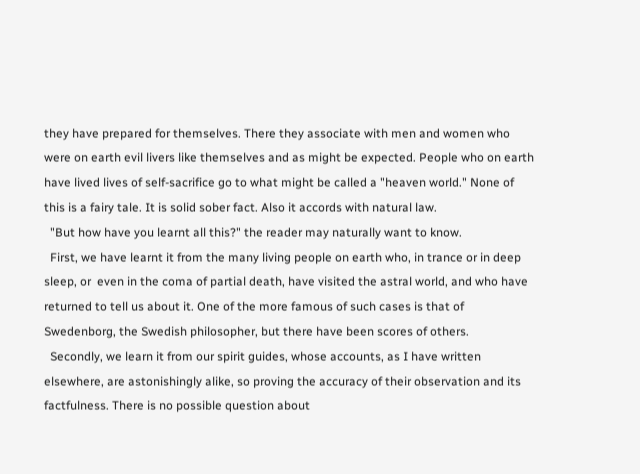they have prepared for themselves. There they associate with men and women who were on earth evil livers like themselves and as might be expected. People who on earth have lived lives of self-sacrifice go to what might be called a "heaven world." None of this is a fairy tale. It is solid sober fact. Also it accords with natural law.
  "But how have you learnt all this?" the reader may naturally want to know.
  First, we have learnt it from the many living people on earth who, in trance or in deep sleep, or  even in the coma of partial death, have visited the astral world, and who have returned to tell us about it. One of the more famous of such cases is that of Swedenborg, the Swedish philosopher, but there have been scores of others.
  Secondly, we learn it from our spirit guides, whose accounts, as I have written elsewhere, are astonishingly alike, so proving the accuracy of their observation and its factfulness. There is no possible question about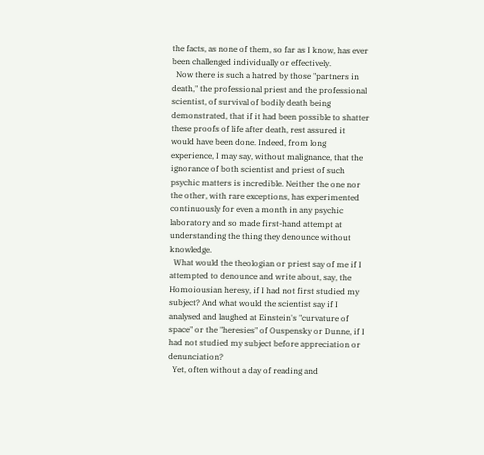the facts, as none of them, so far as I know, has ever been challenged individually or effectively.
  Now there is such a hatred by those "partners in death," the professional priest and the professional scientist, of survival of bodily death being demonstrated, that if it had been possible to shatter these proofs of life after death, rest assured it would have been done. Indeed, from long experience, I may say, without malignance, that the ignorance of both scientist and priest of such psychic matters is incredible. Neither the one nor the other, with rare exceptions, has experimented continuously for even a month in any psychic laboratory and so made first-hand attempt at understanding the thing they denounce without knowledge.
  What would the theologian or priest say of me if I attempted to denounce and write about, say, the Homoiousian heresy, if I had not first studied my subject? And what would the scientist say if I analysed and laughed at Einstein's "curvature of space" or the "heresies" of Ouspensky or Dunne, if I had not studied my subject before appreciation or denunciation?
  Yet, often without a day of reading and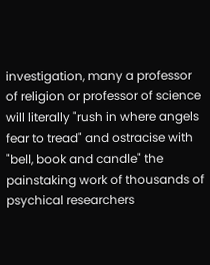investigation, many a professor of religion or professor of science will literally "rush in where angels fear to tread" and ostracise with "bell, book and candle" the painstaking work of thousands of psychical researchers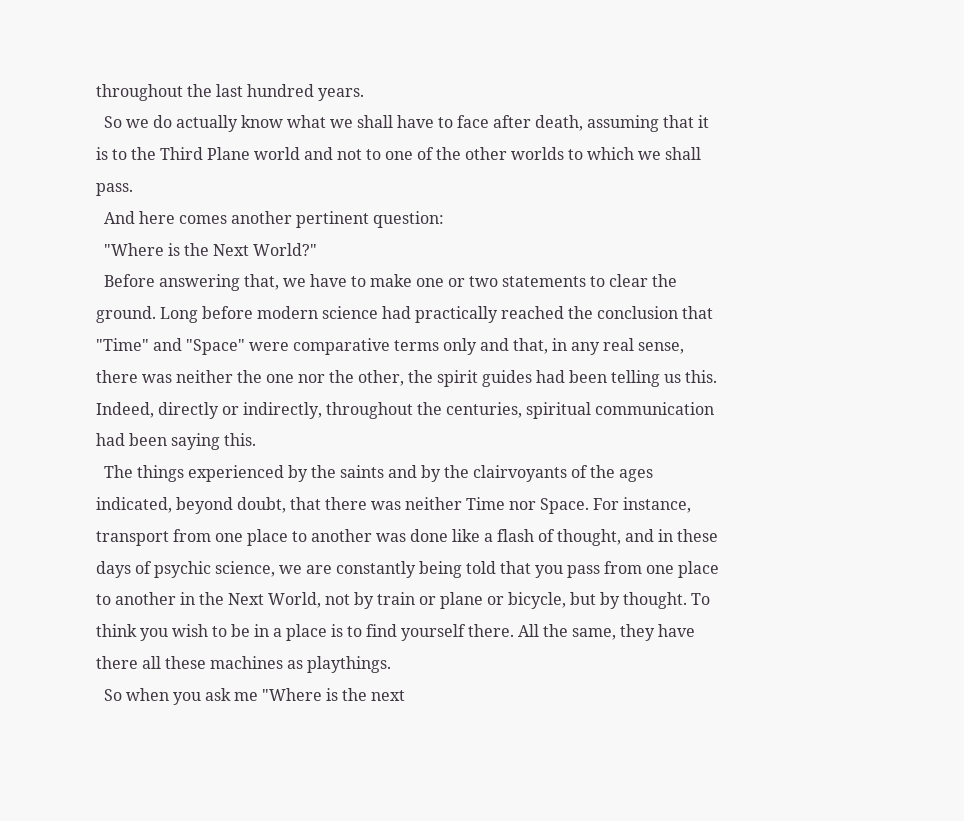throughout the last hundred years.
  So we do actually know what we shall have to face after death, assuming that it is to the Third Plane world and not to one of the other worlds to which we shall pass.
  And here comes another pertinent question:
  "Where is the Next World?"
  Before answering that, we have to make one or two statements to clear the ground. Long before modern science had practically reached the conclusion that "Time" and "Space" were comparative terms only and that, in any real sense, there was neither the one nor the other, the spirit guides had been telling us this. Indeed, directly or indirectly, throughout the centuries, spiritual communication had been saying this.
  The things experienced by the saints and by the clairvoyants of the ages indicated, beyond doubt, that there was neither Time nor Space. For instance, transport from one place to another was done like a flash of thought, and in these days of psychic science, we are constantly being told that you pass from one place to another in the Next World, not by train or plane or bicycle, but by thought. To think you wish to be in a place is to find yourself there. All the same, they have there all these machines as playthings.
  So when you ask me "Where is the next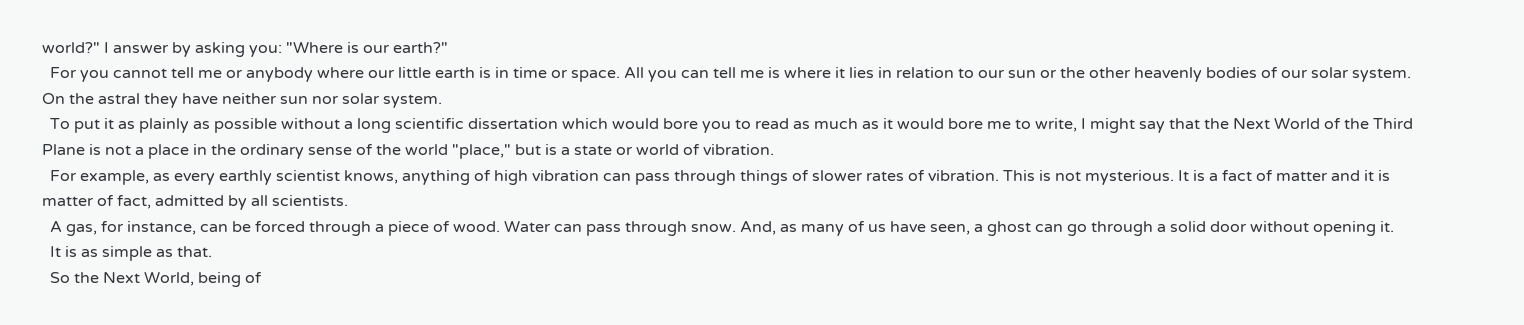world?" I answer by asking you: "Where is our earth?"
  For you cannot tell me or anybody where our little earth is in time or space. All you can tell me is where it lies in relation to our sun or the other heavenly bodies of our solar system. On the astral they have neither sun nor solar system.
  To put it as plainly as possible without a long scientific dissertation which would bore you to read as much as it would bore me to write, I might say that the Next World of the Third Plane is not a place in the ordinary sense of the world "place," but is a state or world of vibration.
  For example, as every earthly scientist knows, anything of high vibration can pass through things of slower rates of vibration. This is not mysterious. It is a fact of matter and it is matter of fact, admitted by all scientists.
  A gas, for instance, can be forced through a piece of wood. Water can pass through snow. And, as many of us have seen, a ghost can go through a solid door without opening it.
  It is as simple as that.
  So the Next World, being of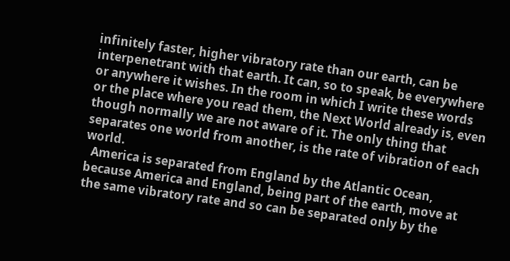infinitely faster, higher vibratory rate than our earth, can be interpenetrant with that earth. It can, so to speak, be everywhere or anywhere it wishes. In the room in which I write these words or the place where you read them, the Next World already is, even though normally we are not aware of it. The only thing that separates one world from another, is the rate of vibration of each world.
  America is separated from England by the Atlantic Ocean, because America and England, being part of the earth, move at the same vibratory rate and so can be separated only by the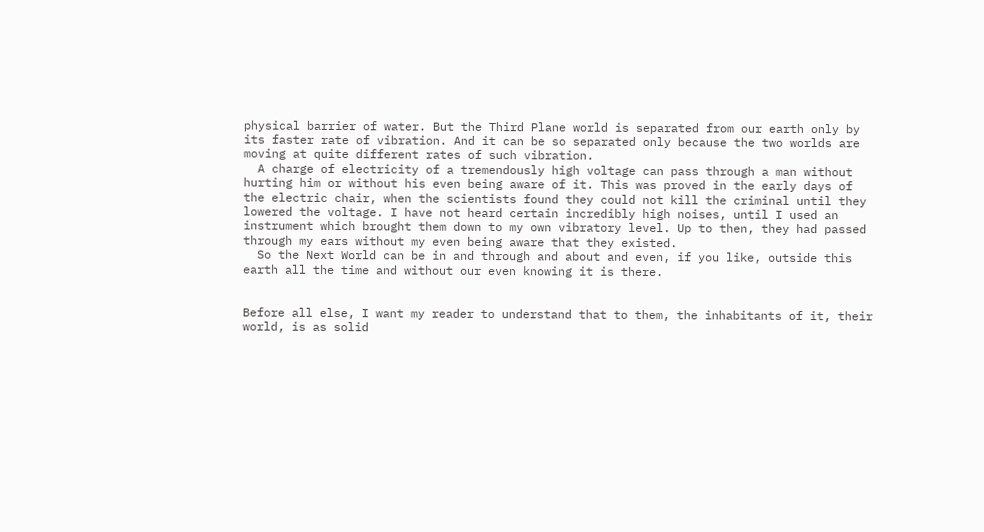physical barrier of water. But the Third Plane world is separated from our earth only by its faster rate of vibration. And it can be so separated only because the two worlds are moving at quite different rates of such vibration.
  A charge of electricity of a tremendously high voltage can pass through a man without hurting him or without his even being aware of it. This was proved in the early days of the electric chair, when the scientists found they could not kill the criminal until they lowered the voltage. I have not heard certain incredibly high noises, until I used an instrument which brought them down to my own vibratory level. Up to then, they had passed through my ears without my even being aware that they existed.
  So the Next World can be in and through and about and even, if you like, outside this earth all the time and without our even knowing it is there.


Before all else, I want my reader to understand that to them, the inhabitants of it, their world, is as solid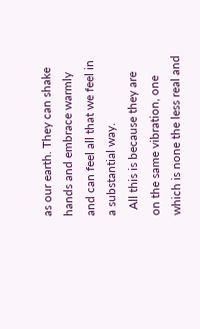as our earth. They can shake hands and embrace warmly and can feel all that we feel in a substantial way.
  All this is because they are on the same vibration, one which is none the less real and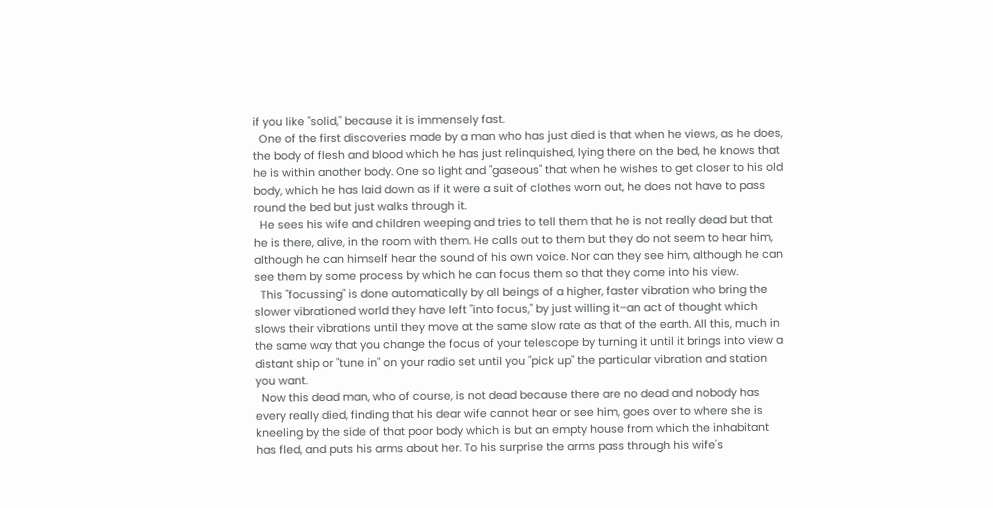if you like "solid," because it is immensely fast.
  One of the first discoveries made by a man who has just died is that when he views, as he does, the body of flesh and blood which he has just relinquished, lying there on the bed, he knows that he is within another body. One so light and "gaseous" that when he wishes to get closer to his old body, which he has laid down as if it were a suit of clothes worn out, he does not have to pass round the bed but just walks through it.
  He sees his wife and children weeping and tries to tell them that he is not really dead but that he is there, alive, in the room with them. He calls out to them but they do not seem to hear him, although he can himself hear the sound of his own voice. Nor can they see him, although he can see them by some process by which he can focus them so that they come into his view.
  This "focussing" is done automatically by all beings of a higher, faster vibration who bring the slower vibrationed world they have left "into focus," by just willing it–an act of thought which slows their vibrations until they move at the same slow rate as that of the earth. All this, much in the same way that you change the focus of your telescope by turning it until it brings into view a distant ship or "tune in" on your radio set until you "pick up" the particular vibration and station you want.
  Now this dead man, who of course, is not dead because there are no dead and nobody has every really died, finding that his dear wife cannot hear or see him, goes over to where she is kneeling by the side of that poor body which is but an empty house from which the inhabitant has fled, and puts his arms about her. To his surprise the arms pass through his wife's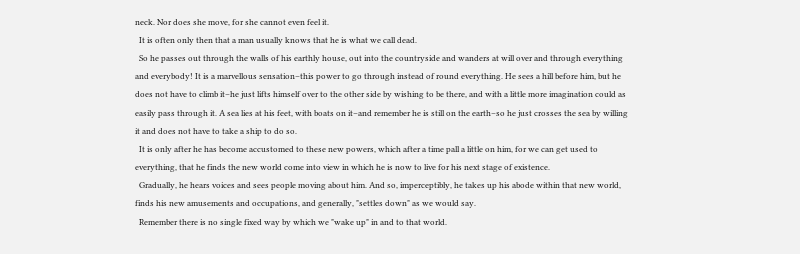neck. Nor does she move, for she cannot even feel it.
  It is often only then that a man usually knows that he is what we call dead.
  So he passes out through the walls of his earthly house, out into the countryside and wanders at will over and through everything and everybody! It is a marvellous sensation–this power to go through instead of round everything. He sees a hill before him, but he does not have to climb it–he just lifts himself over to the other side by wishing to be there, and with a little more imagination could as easily pass through it. A sea lies at his feet, with boats on it–and remember he is still on the earth–so he just crosses the sea by willing it and does not have to take a ship to do so.
  It is only after he has become accustomed to these new powers, which after a time pall a little on him, for we can get used to everything, that he finds the new world come into view in which he is now to live for his next stage of existence.
  Gradually, he hears voices and sees people moving about him. And so, imperceptibly, he takes up his abode within that new world, finds his new amusements and occupations, and generally, "settles down" as we would say.
  Remember there is no single fixed way by which we "wake up" in and to that world.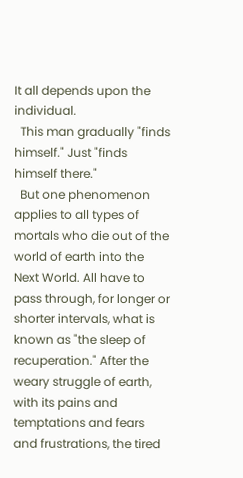It all depends upon the individual.
  This man gradually "finds himself." Just "finds himself there."
  But one phenomenon applies to all types of mortals who die out of the world of earth into the Next World. All have to pass through, for longer or shorter intervals, what is known as "the sleep of recuperation." After the weary struggle of earth, with its pains and temptations and fears and frustrations, the tired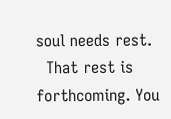soul needs rest.
  That rest is forthcoming. You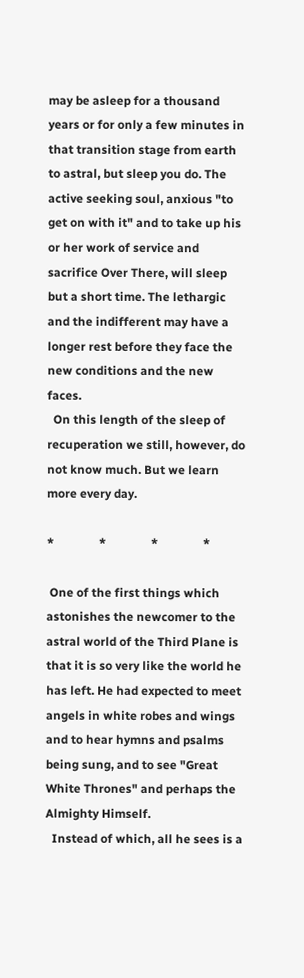may be asleep for a thousand years or for only a few minutes in that transition stage from earth to astral, but sleep you do. The active seeking soul, anxious "to get on with it" and to take up his or her work of service and sacrifice Over There, will sleep but a short time. The lethargic and the indifferent may have a longer rest before they face the new conditions and the new faces.
  On this length of the sleep of recuperation we still, however, do not know much. But we learn more every day.

*               *               *               *

 One of the first things which astonishes the newcomer to the astral world of the Third Plane is that it is so very like the world he has left. He had expected to meet angels in white robes and wings and to hear hymns and psalms being sung, and to see "Great White Thrones" and perhaps the Almighty Himself.
  Instead of which, all he sees is a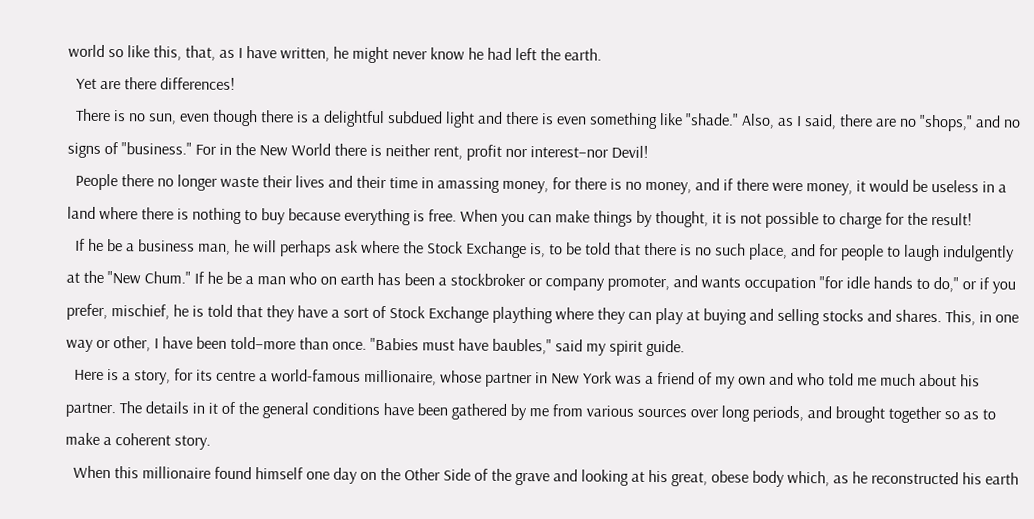world so like this, that, as I have written, he might never know he had left the earth.
  Yet are there differences!
  There is no sun, even though there is a delightful subdued light and there is even something like "shade." Also, as I said, there are no "shops," and no signs of "business." For in the New World there is neither rent, profit nor interest–nor Devil!
  People there no longer waste their lives and their time in amassing money, for there is no money, and if there were money, it would be useless in a land where there is nothing to buy because everything is free. When you can make things by thought, it is not possible to charge for the result!
  If he be a business man, he will perhaps ask where the Stock Exchange is, to be told that there is no such place, and for people to laugh indulgently at the "New Chum." If he be a man who on earth has been a stockbroker or company promoter, and wants occupation "for idle hands to do," or if you prefer, mischief, he is told that they have a sort of Stock Exchange plaything where they can play at buying and selling stocks and shares. This, in one way or other, I have been told–more than once. "Babies must have baubles," said my spirit guide.
  Here is a story, for its centre a world-famous millionaire, whose partner in New York was a friend of my own and who told me much about his partner. The details in it of the general conditions have been gathered by me from various sources over long periods, and brought together so as to make a coherent story.
  When this millionaire found himself one day on the Other Side of the grave and looking at his great, obese body which, as he reconstructed his earth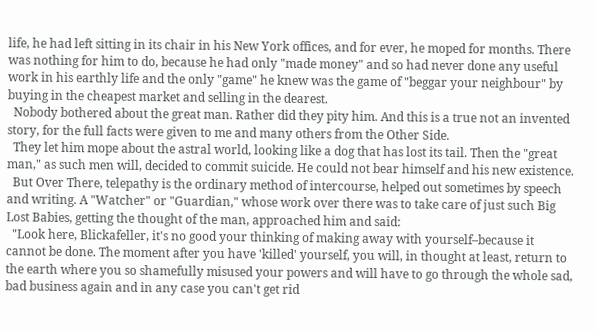life, he had left sitting in its chair in his New York offices, and for ever, he moped for months. There was nothing for him to do, because he had only "made money" and so had never done any useful work in his earthly life and the only "game" he knew was the game of "beggar your neighbour" by buying in the cheapest market and selling in the dearest.
  Nobody bothered about the great man. Rather did they pity him. And this is a true not an invented story, for the full facts were given to me and many others from the Other Side.
  They let him mope about the astral world, looking like a dog that has lost its tail. Then the "great man," as such men will, decided to commit suicide. He could not bear himself and his new existence.
  But Over There, telepathy is the ordinary method of intercourse, helped out sometimes by speech and writing. A "Watcher" or "Guardian," whose work over there was to take care of just such Big Lost Babies, getting the thought of the man, approached him and said:
  "Look here, Blickafeller, it's no good your thinking of making away with yourself–because it cannot be done. The moment after you have 'killed' yourself, you will, in thought at least, return to the earth where you so shamefully misused your powers and will have to go through the whole sad, bad business again and in any case you can't get rid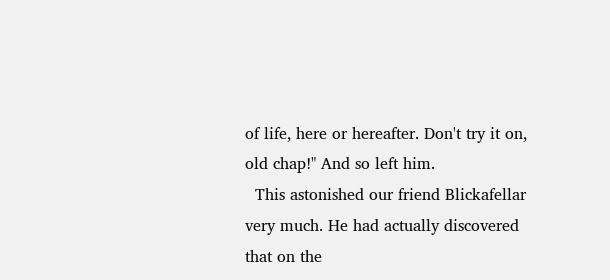of life, here or hereafter. Don't try it on, old chap!" And so left him.
  This astonished our friend Blickafellar very much. He had actually discovered that on the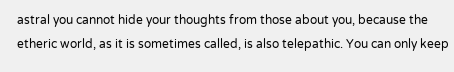astral you cannot hide your thoughts from those about you, because the etheric world, as it is sometimes called, is also telepathic. You can only keep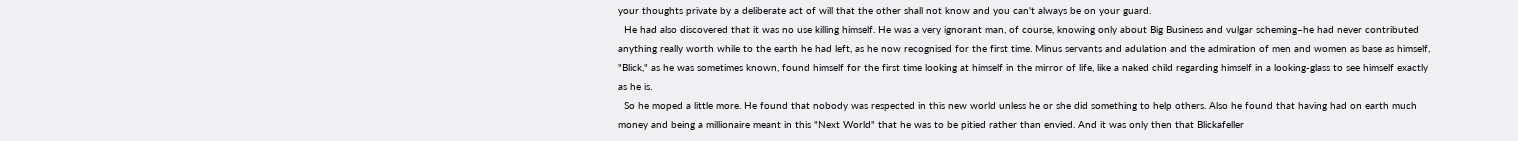your thoughts private by a deliberate act of will that the other shall not know and you can't always be on your guard.
  He had also discovered that it was no use killing himself. He was a very ignorant man, of course, knowing only about Big Business and vulgar scheming–he had never contributed anything really worth while to the earth he had left, as he now recognised for the first time. Minus servants and adulation and the admiration of men and women as base as himself, "Blick," as he was sometimes known, found himself for the first time looking at himself in the mirror of life, like a naked child regarding himself in a looking-glass to see himself exactly as he is.
  So he moped a little more. He found that nobody was respected in this new world unless he or she did something to help others. Also he found that having had on earth much money and being a millionaire meant in this "Next World" that he was to be pitied rather than envied. And it was only then that Blickafeller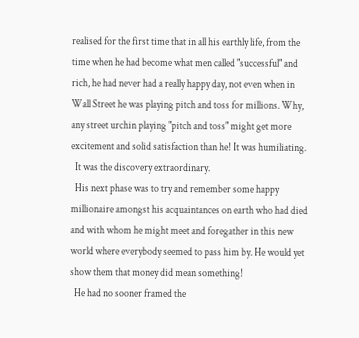realised for the first time that in all his earthly life, from the time when he had become what men called "successful" and rich, he had never had a really happy day, not even when in Wall Street he was playing pitch and toss for millions. Why, any street urchin playing "pitch and toss" might get more excitement and solid satisfaction than he! It was humiliating.
  It was the discovery extraordinary.
  His next phase was to try and remember some happy millionaire amongst his acquaintances on earth who had died and with whom he might meet and foregather in this new world where everybody seemed to pass him by. He would yet show them that money did mean something!
  He had no sooner framed the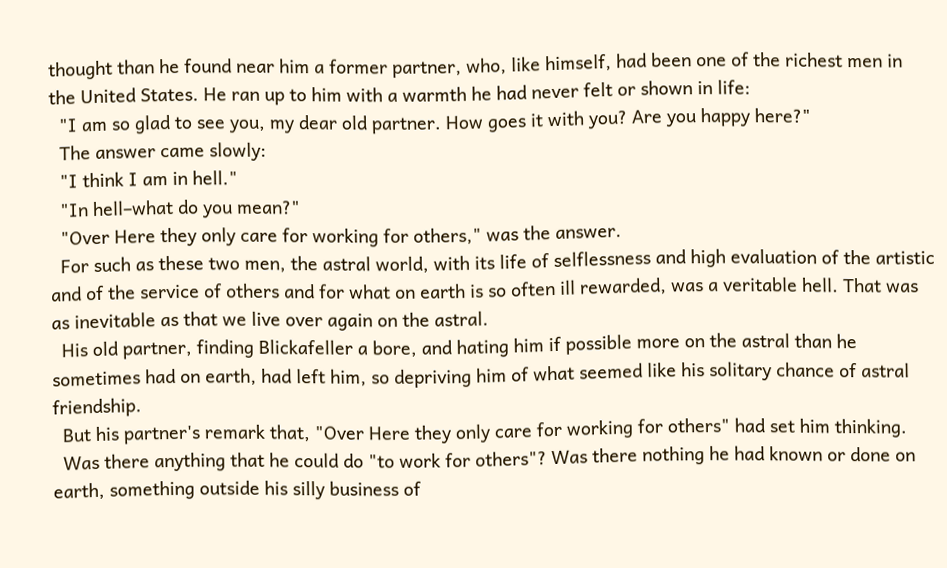thought than he found near him a former partner, who, like himself, had been one of the richest men in the United States. He ran up to him with a warmth he had never felt or shown in life:
  "I am so glad to see you, my dear old partner. How goes it with you? Are you happy here?"
  The answer came slowly:
  "I think I am in hell."
  "In hell–what do you mean?"
  "Over Here they only care for working for others," was the answer.
  For such as these two men, the astral world, with its life of selflessness and high evaluation of the artistic and of the service of others and for what on earth is so often ill rewarded, was a veritable hell. That was as inevitable as that we live over again on the astral.
  His old partner, finding Blickafeller a bore, and hating him if possible more on the astral than he sometimes had on earth, had left him, so depriving him of what seemed like his solitary chance of astral friendship.
  But his partner's remark that, "Over Here they only care for working for others" had set him thinking.
  Was there anything that he could do "to work for others"? Was there nothing he had known or done on earth, something outside his silly business of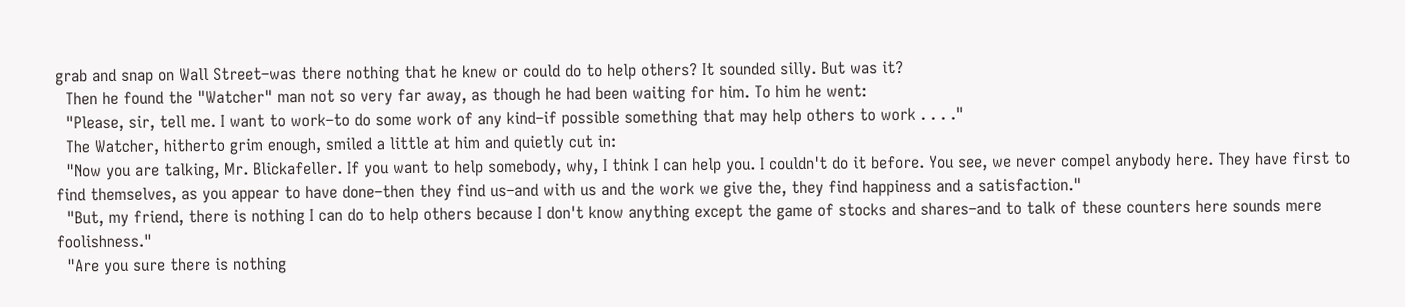grab and snap on Wall Street–was there nothing that he knew or could do to help others? It sounded silly. But was it?
  Then he found the "Watcher" man not so very far away, as though he had been waiting for him. To him he went:
  "Please, sir, tell me. I want to work–to do some work of any kind–if possible something that may help others to work . . . ."
  The Watcher, hitherto grim enough, smiled a little at him and quietly cut in:
  "Now you are talking, Mr. Blickafeller. If you want to help somebody, why, I think I can help you. I couldn't do it before. You see, we never compel anybody here. They have first to find themselves, as you appear to have done–then they find us–and with us and the work we give the, they find happiness and a satisfaction."
  "But, my friend, there is nothing I can do to help others because I don't know anything except the game of stocks and shares–and to talk of these counters here sounds mere foolishness."
  "Are you sure there is nothing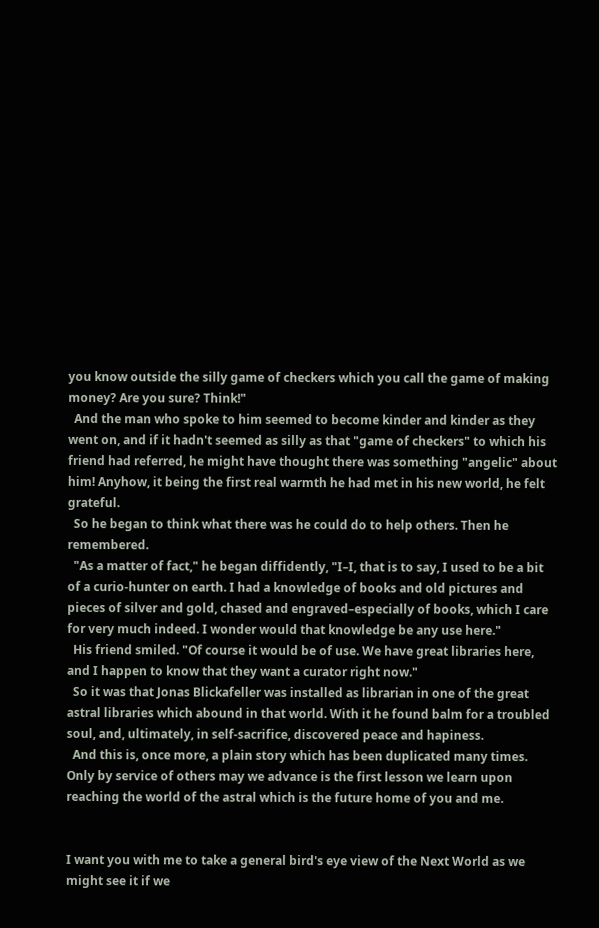you know outside the silly game of checkers which you call the game of making money? Are you sure? Think!"
  And the man who spoke to him seemed to become kinder and kinder as they went on, and if it hadn't seemed as silly as that "game of checkers" to which his friend had referred, he might have thought there was something "angelic" about him! Anyhow, it being the first real warmth he had met in his new world, he felt grateful.
  So he began to think what there was he could do to help others. Then he remembered.
  "As a matter of fact," he began diffidently, "I–I, that is to say, I used to be a bit of a curio-hunter on earth. I had a knowledge of books and old pictures and pieces of silver and gold, chased and engraved–especially of books, which I care for very much indeed. I wonder would that knowledge be any use here."
  His friend smiled. "Of course it would be of use. We have great libraries here, and I happen to know that they want a curator right now."
  So it was that Jonas Blickafeller was installed as librarian in one of the great astral libraries which abound in that world. With it he found balm for a troubled soul, and, ultimately, in self-sacrifice, discovered peace and hapiness.
  And this is, once more, a plain story which has been duplicated many times. Only by service of others may we advance is the first lesson we learn upon reaching the world of the astral which is the future home of you and me.


I want you with me to take a general bird's eye view of the Next World as we might see it if we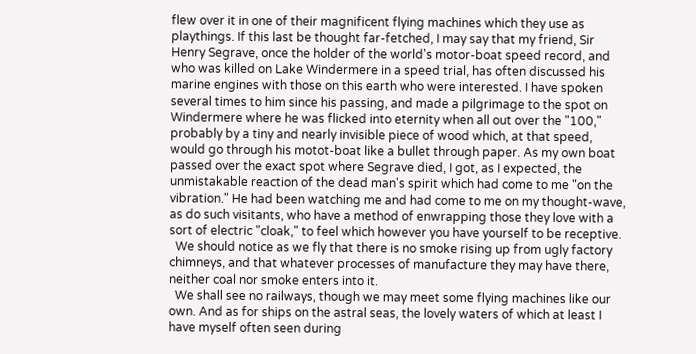flew over it in one of their magnificent flying machines which they use as playthings. If this last be thought far-fetched, I may say that my friend, Sir Henry Segrave, once the holder of the world's motor-boat speed record, and who was killed on Lake Windermere in a speed trial, has often discussed his marine engines with those on this earth who were interested. I have spoken several times to him since his passing, and made a pilgrimage to the spot on Windermere where he was flicked into eternity when all out over the "100," probably by a tiny and nearly invisible piece of wood which, at that speed, would go through his motot-boat like a bullet through paper. As my own boat passed over the exact spot where Segrave died, I got, as I expected, the unmistakable reaction of the dead man's spirit which had come to me "on the vibration." He had been watching me and had come to me on my thought-wave, as do such visitants, who have a method of enwrapping those they love with a sort of electric "cloak," to feel which however you have yourself to be receptive.
  We should notice as we fly that there is no smoke rising up from ugly factory chimneys, and that whatever processes of manufacture they may have there, neither coal nor smoke enters into it.
  We shall see no railways, though we may meet some flying machines like our own. And as for ships on the astral seas, the lovely waters of which at least I have myself often seen during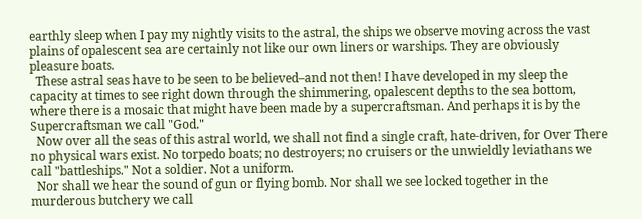earthly sleep when I pay my nightly visits to the astral, the ships we observe moving across the vast plains of opalescent sea are certainly not like our own liners or warships. They are obviously pleasure boats.
  These astral seas have to be seen to be believed–and not then! I have developed in my sleep the capacity at times to see right down through the shimmering, opalescent depths to the sea bottom, where there is a mosaic that might have been made by a supercraftsman. And perhaps it is by the Supercraftsman we call "God."
  Now over all the seas of this astral world, we shall not find a single craft, hate-driven, for Over There no physical wars exist. No torpedo boats; no destroyers; no cruisers or the unwieldly leviathans we call "battleships." Not a soldier. Not a uniform.
  Nor shall we hear the sound of gun or flying bomb. Nor shall we see locked together in the murderous butchery we call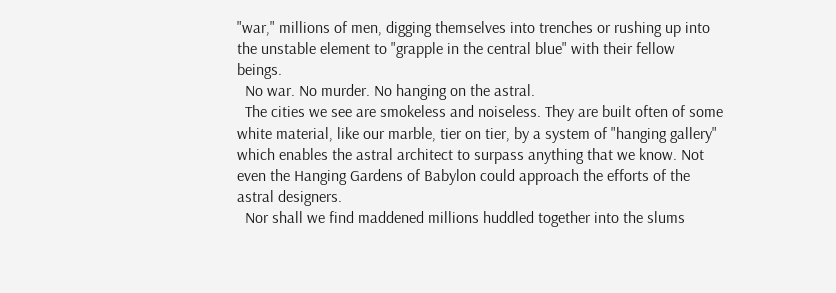"war," millions of men, digging themselves into trenches or rushing up into the unstable element to "grapple in the central blue" with their fellow beings.
  No war. No murder. No hanging on the astral.
  The cities we see are smokeless and noiseless. They are built often of some white material, like our marble, tier on tier, by a system of "hanging gallery" which enables the astral architect to surpass anything that we know. Not even the Hanging Gardens of Babylon could approach the efforts of the astral designers.
  Nor shall we find maddened millions huddled together into the slums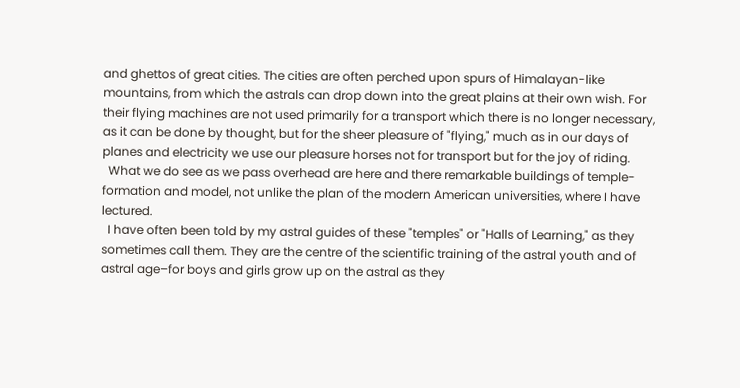and ghettos of great cities. The cities are often perched upon spurs of Himalayan-like mountains, from which the astrals can drop down into the great plains at their own wish. For their flying machines are not used primarily for a transport which there is no longer necessary, as it can be done by thought, but for the sheer pleasure of "flying," much as in our days of planes and electricity we use our pleasure horses not for transport but for the joy of riding.
  What we do see as we pass overhead are here and there remarkable buildings of temple-formation and model, not unlike the plan of the modern American universities, where I have lectured.
  I have often been told by my astral guides of these "temples" or "Halls of Learning," as they sometimes call them. They are the centre of the scientific training of the astral youth and of astral age–for boys and girls grow up on the astral as they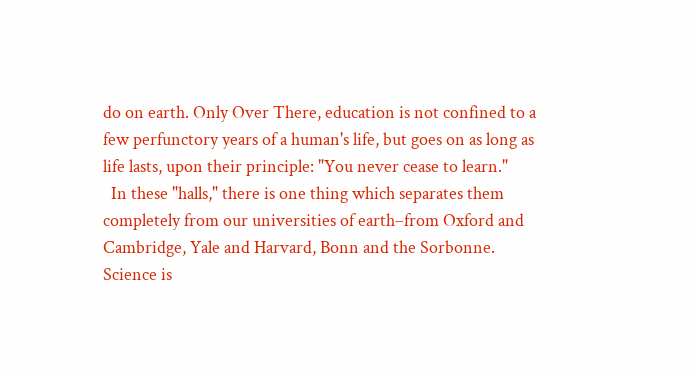do on earth. Only Over There, education is not confined to a few perfunctory years of a human's life, but goes on as long as life lasts, upon their principle: "You never cease to learn."
  In these "halls," there is one thing which separates them completely from our universities of earth–from Oxford and Cambridge, Yale and Harvard, Bonn and the Sorbonne. Science is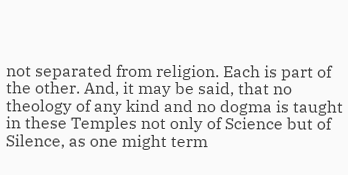not separated from religion. Each is part of the other. And, it may be said, that no theology of any kind and no dogma is taught in these Temples not only of Science but of Silence, as one might term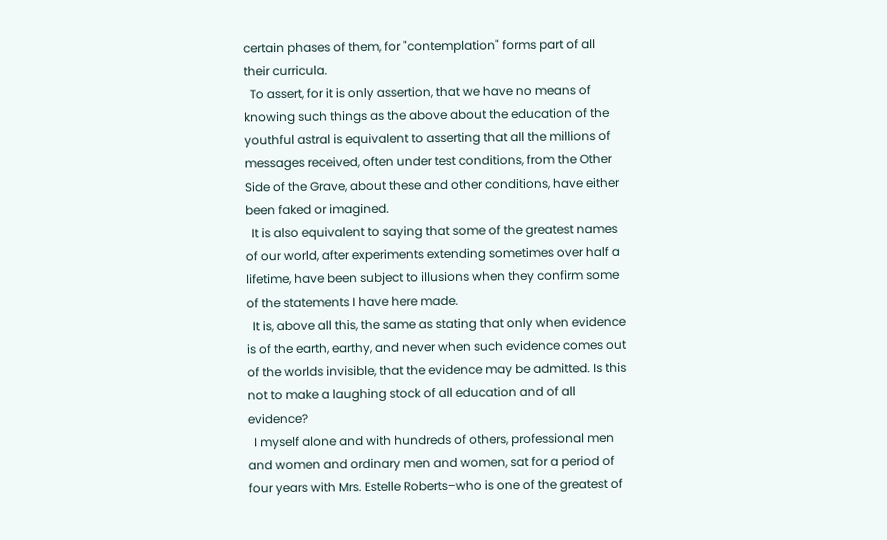certain phases of them, for "contemplation" forms part of all their curricula.
  To assert, for it is only assertion, that we have no means of knowing such things as the above about the education of the youthful astral is equivalent to asserting that all the millions of messages received, often under test conditions, from the Other Side of the Grave, about these and other conditions, have either been faked or imagined.
  It is also equivalent to saying that some of the greatest names of our world, after experiments extending sometimes over half a lifetime, have been subject to illusions when they confirm some of the statements I have here made.
  It is, above all this, the same as stating that only when evidence is of the earth, earthy, and never when such evidence comes out of the worlds invisible, that the evidence may be admitted. Is this not to make a laughing stock of all education and of all evidence?
  I myself alone and with hundreds of others, professional men and women and ordinary men and women, sat for a period of four years with Mrs. Estelle Roberts–who is one of the greatest of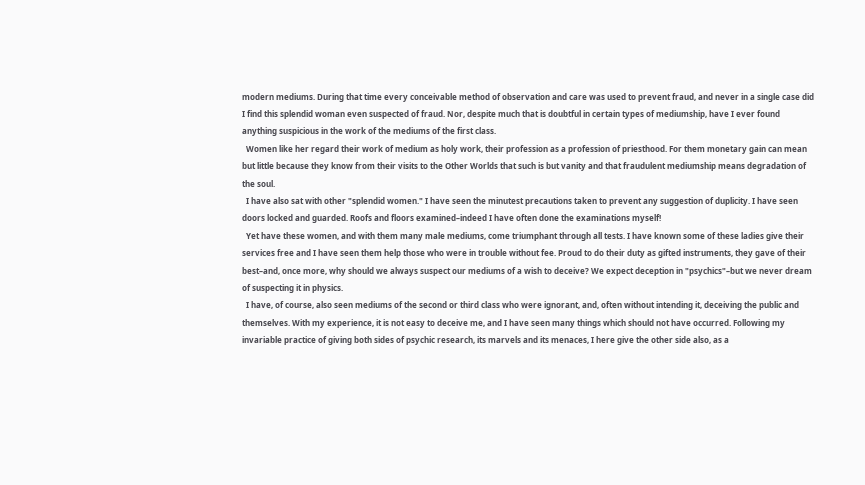modern mediums. During that time every conceivable method of observation and care was used to prevent fraud, and never in a single case did I find this splendid woman even suspected of fraud. Nor, despite much that is doubtful in certain types of mediumship, have I ever found anything suspicious in the work of the mediums of the first class.
  Women like her regard their work of medium as holy work, their profession as a profession of priesthood. For them monetary gain can mean but little because they know from their visits to the Other Worlds that such is but vanity and that fraudulent mediumship means degradation of the soul.
  I have also sat with other "splendid women." I have seen the minutest precautions taken to prevent any suggestion of duplicity. I have seen doors locked and guarded. Roofs and floors examined–indeed I have often done the examinations myself!
  Yet have these women, and with them many male mediums, come triumphant through all tests. I have known some of these ladies give their services free and I have seen them help those who were in trouble without fee. Proud to do their duty as gifted instruments, they gave of their best–and, once more, why should we always suspect our mediums of a wish to deceive? We expect deception in "psychics"–but we never dream of suspecting it in physics.
  I have, of course, also seen mediums of the second or third class who were ignorant, and, often without intending it, deceiving the public and themselves. With my experience, it is not easy to deceive me, and I have seen many things which should not have occurred. Following my invariable practice of giving both sides of psychic research, its marvels and its menaces, I here give the other side also, as a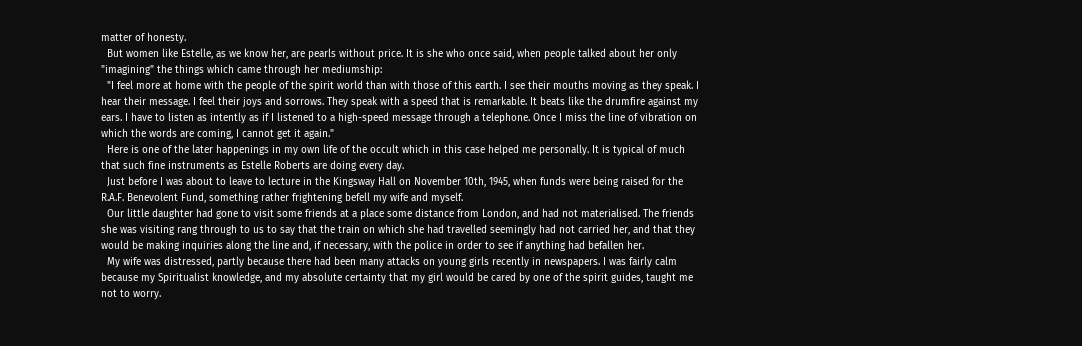matter of honesty.
  But women like Estelle, as we know her, are pearls without price. It is she who once said, when people talked about her only "imagining" the things which came through her mediumship:
  "I feel more at home with the people of the spirit world than with those of this earth. I see their mouths moving as they speak. I hear their message. I feel their joys and sorrows. They speak with a speed that is remarkable. It beats like the drumfire against my ears. I have to listen as intently as if I listened to a high-speed message through a telephone. Once I miss the line of vibration on which the words are coming, I cannot get it again."
  Here is one of the later happenings in my own life of the occult which in this case helped me personally. It is typical of much that such fine instruments as Estelle Roberts are doing every day.
  Just before I was about to leave to lecture in the Kingsway Hall on November 10th, 1945, when funds were being raised for the R.A.F. Benevolent Fund, something rather frightening befell my wife and myself.
  Our little daughter had gone to visit some friends at a place some distance from London, and had not materialised. The friends she was visiting rang through to us to say that the train on which she had travelled seemingly had not carried her, and that they would be making inquiries along the line and, if necessary, with the police in order to see if anything had befallen her.
  My wife was distressed, partly because there had been many attacks on young girls recently in newspapers. I was fairly calm because my Spiritualist knowledge, and my absolute certainty that my girl would be cared by one of the spirit guides, taught me not to worry.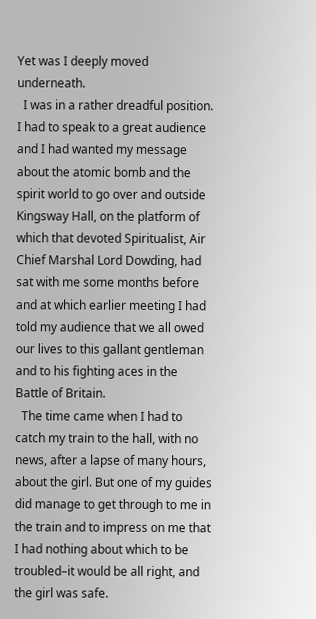Yet was I deeply moved underneath.
  I was in a rather dreadful position. I had to speak to a great audience and I had wanted my message about the atomic bomb and the spirit world to go over and outside Kingsway Hall, on the platform of which that devoted Spiritualist, Air Chief Marshal Lord Dowding, had sat with me some months before and at which earlier meeting I had told my audience that we all owed our lives to this gallant gentleman and to his fighting aces in the Battle of Britain.
  The time came when I had to catch my train to the hall, with no news, after a lapse of many hours, about the girl. But one of my guides did manage to get through to me in the train and to impress on me that I had nothing about which to be troubled–it would be all right, and the girl was safe.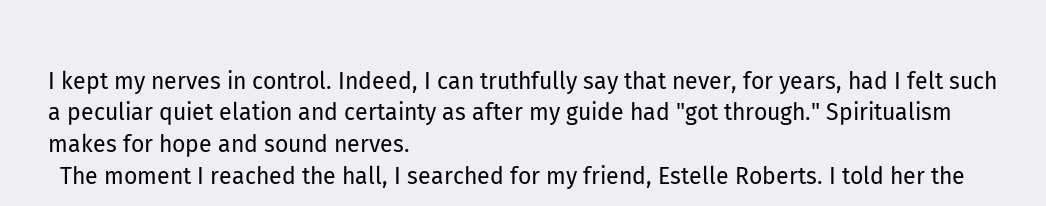I kept my nerves in control. Indeed, I can truthfully say that never, for years, had I felt such a peculiar quiet elation and certainty as after my guide had "got through." Spiritualism makes for hope and sound nerves.
  The moment I reached the hall, I searched for my friend, Estelle Roberts. I told her the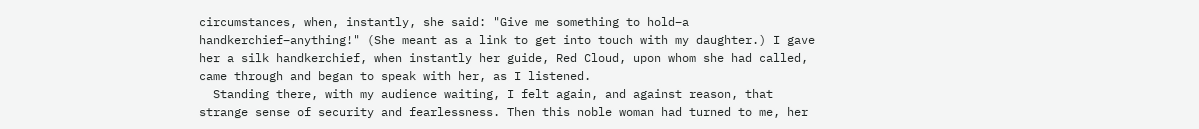circumstances, when, instantly, she said: "Give me something to hold–a handkerchief–anything!" (She meant as a link to get into touch with my daughter.) I gave her a silk handkerchief, when instantly her guide, Red Cloud, upon whom she had called, came through and began to speak with her, as I listened.
  Standing there, with my audience waiting, I felt again, and against reason, that strange sense of security and fearlessness. Then this noble woman had turned to me, her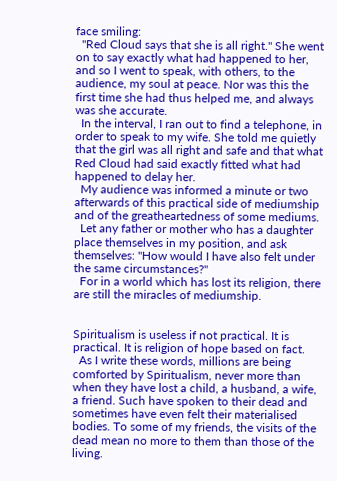face smiling:
  "Red Cloud says that she is all right." She went on to say exactly what had happened to her, and so I went to speak, with others, to the audience, my soul at peace. Nor was this the first time she had thus helped me, and always was she accurate.
  In the interval, I ran out to find a telephone, in order to speak to my wife. She told me quietly that the girl was all right and safe and that what Red Cloud had said exactly fitted what had happened to delay her.
  My audience was informed a minute or two afterwards of this practical side of mediumship and of the greatheartedness of some mediums.
  Let any father or mother who has a daughter place themselves in my position, and ask themselves: "How would I have also felt under the same circumstances?"
  For in a world which has lost its religion, there are still the miracles of mediumship.


Spiritualism is useless if not practical. It is practical. It is religion of hope based on fact.
  As I write these words, millions are being comforted by Spiritualism, never more than when they have lost a child, a husband, a wife, a friend. Such have spoken to their dead and sometimes have even felt their materialised bodies. To some of my friends, the visits of the dead mean no more to them than those of the living.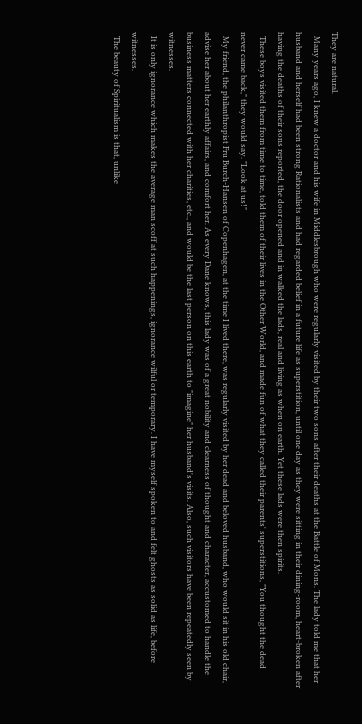They are natural.
  Many years ago, I knew a doctor and his wife in Middlesbrough who were regularly visited by their two sons after their deaths at the Battle of Mons. The lady told me that her husband and herself had been strong Rationalists and had regarded belief in a future life as superstition, until one day as they were sitting in their dining-room, heart-broken after having the deaths of their sons reported, the door opened and in walked the lads, real and living as when on earth. Yet these lads were then spirits.
  These boys visited them from time to time, told them of their lives in the Other World, and made fun of what they called their parents' superstitions, "You thought the dead never came back," they would say. "Look at us!"
  My friend, the philanthropist Fru Burch-Hansen of Copenhagen, at the time I lived there, was regularly visited by her dead and beloved husband, who would sit in his old chair, advise her about her earthly affairs, and comfort her. As every Dane knows, this lady was of a great nobility and clearness of thought and character, accustomed to handle the business matters connected with her charities, etc., and would be the last person on this earth to "imagine" her husband's visits. Also, such visitors have been repeatedly seen by witnesses.
  It is only ignorance which makes the average man scoff at such happenings, ignorance wilful or temporary. I have myself spoken to and felt ghosts as solid as life, before witnesses.
  The beauty of Spiritualism is that, unlike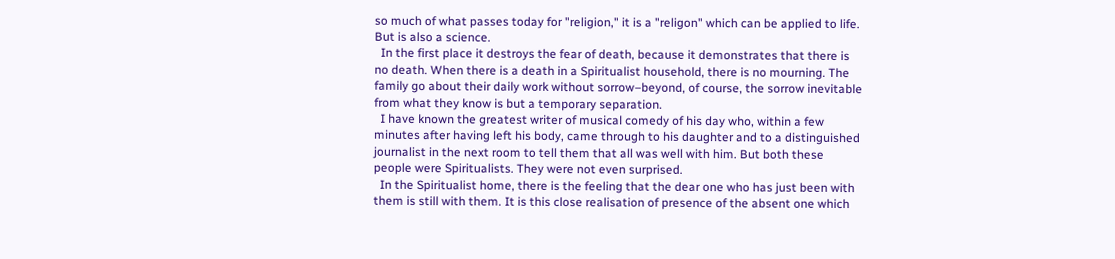so much of what passes today for "religion," it is a "religon" which can be applied to life. But is also a science.
  In the first place it destroys the fear of death, because it demonstrates that there is no death. When there is a death in a Spiritualist household, there is no mourning. The family go about their daily work without sorrow–beyond, of course, the sorrow inevitable from what they know is but a temporary separation.
  I have known the greatest writer of musical comedy of his day who, within a few minutes after having left his body, came through to his daughter and to a distinguished journalist in the next room to tell them that all was well with him. But both these people were Spiritualists. They were not even surprised.
  In the Spiritualist home, there is the feeling that the dear one who has just been with them is still with them. It is this close realisation of presence of the absent one which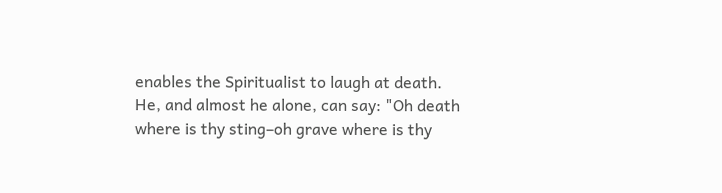enables the Spiritualist to laugh at death. He, and almost he alone, can say: "Oh death where is thy sting–oh grave where is thy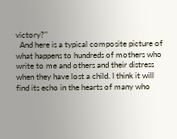victory?"
  And here is a typical composite picture of what happens to hundreds of mothers who write to me and others and their distress when they have lost a child. I think it will find its echo in the hearts of many who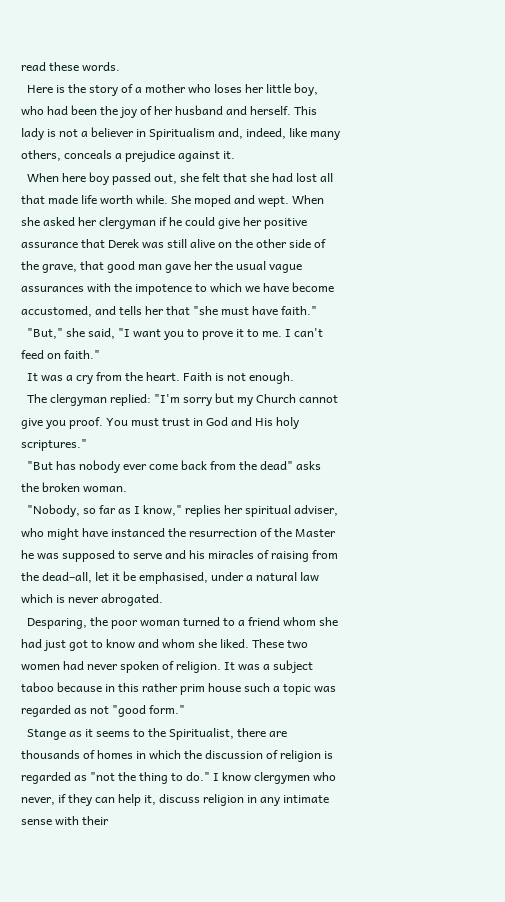read these words.
  Here is the story of a mother who loses her little boy, who had been the joy of her husband and herself. This lady is not a believer in Spiritualism and, indeed, like many others, conceals a prejudice against it.
  When here boy passed out, she felt that she had lost all that made life worth while. She moped and wept. When she asked her clergyman if he could give her positive assurance that Derek was still alive on the other side of the grave, that good man gave her the usual vague assurances with the impotence to which we have become accustomed, and tells her that "she must have faith."
  "But," she said, "I want you to prove it to me. I can't feed on faith."
  It was a cry from the heart. Faith is not enough.
  The clergyman replied: "I'm sorry but my Church cannot give you proof. You must trust in God and His holy scriptures."
  "But has nobody ever come back from the dead" asks the broken woman.
  "Nobody, so far as I know," replies her spiritual adviser, who might have instanced the resurrection of the Master he was supposed to serve and his miracles of raising from the dead–all, let it be emphasised, under a natural law which is never abrogated.
  Desparing, the poor woman turned to a friend whom she had just got to know and whom she liked. These two women had never spoken of religion. It was a subject taboo because in this rather prim house such a topic was regarded as not "good form."
  Stange as it seems to the Spiritualist, there are thousands of homes in which the discussion of religion is regarded as "not the thing to do." I know clergymen who never, if they can help it, discuss religion in any intimate sense with their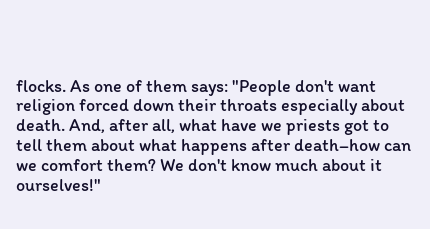flocks. As one of them says: "People don't want religion forced down their throats especially about death. And, after all, what have we priests got to tell them about what happens after death–how can we comfort them? We don't know much about it ourselves!"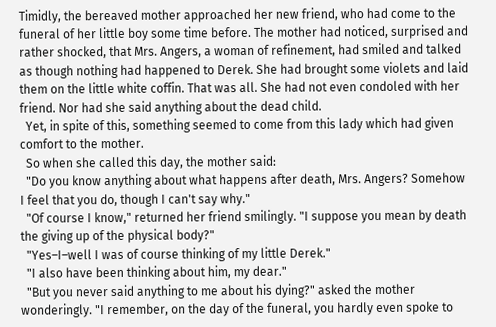Timidly, the bereaved mother approached her new friend, who had come to the funeral of her little boy some time before. The mother had noticed, surprised and rather shocked, that Mrs. Angers, a woman of refinement, had smiled and talked as though nothing had happened to Derek. She had brought some violets and laid them on the little white coffin. That was all. She had not even condoled with her friend. Nor had she said anything about the dead child.
  Yet, in spite of this, something seemed to come from this lady which had given comfort to the mother.
  So when she called this day, the mother said:
  "Do you know anything about what happens after death, Mrs. Angers? Somehow I feel that you do, though I can't say why."
  "Of course I know," returned her friend smilingly. "I suppose you mean by death the giving up of the physical body?"
  "Yes–I–well I was of course thinking of my little Derek."
  "I also have been thinking about him, my dear."
  "But you never said anything to me about his dying?" asked the mother wonderingly. "I remember, on the day of the funeral, you hardly even spoke to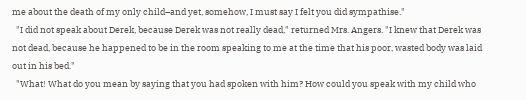me about the death of my only child–and yet, somehow, I must say I felt you did sympathise."
  "I did not speak about Derek, because Derek was not really dead," returned Mrs. Angers. "I knew that Derek was not dead, because he happened to be in the room speaking to me at the time that his poor, wasted body was laid out in his bed."
  "What! What do you mean by saying that you had spoken with him? How could you speak with my child who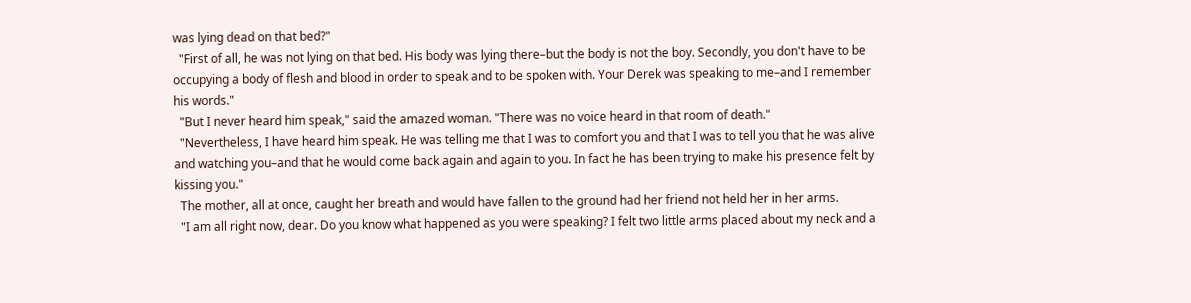was lying dead on that bed?"
  "First of all, he was not lying on that bed. His body was lying there–but the body is not the boy. Secondly, you don't have to be occupying a body of flesh and blood in order to speak and to be spoken with. Your Derek was speaking to me–and I remember his words."
  "But I never heard him speak," said the amazed woman. "There was no voice heard in that room of death."
  "Nevertheless, I have heard him speak. He was telling me that I was to comfort you and that I was to tell you that he was alive and watching you–and that he would come back again and again to you. In fact he has been trying to make his presence felt by kissing you."
  The mother, all at once, caught her breath and would have fallen to the ground had her friend not held her in her arms.
  "I am all right now, dear. Do you know what happened as you were speaking? I felt two little arms placed about my neck and a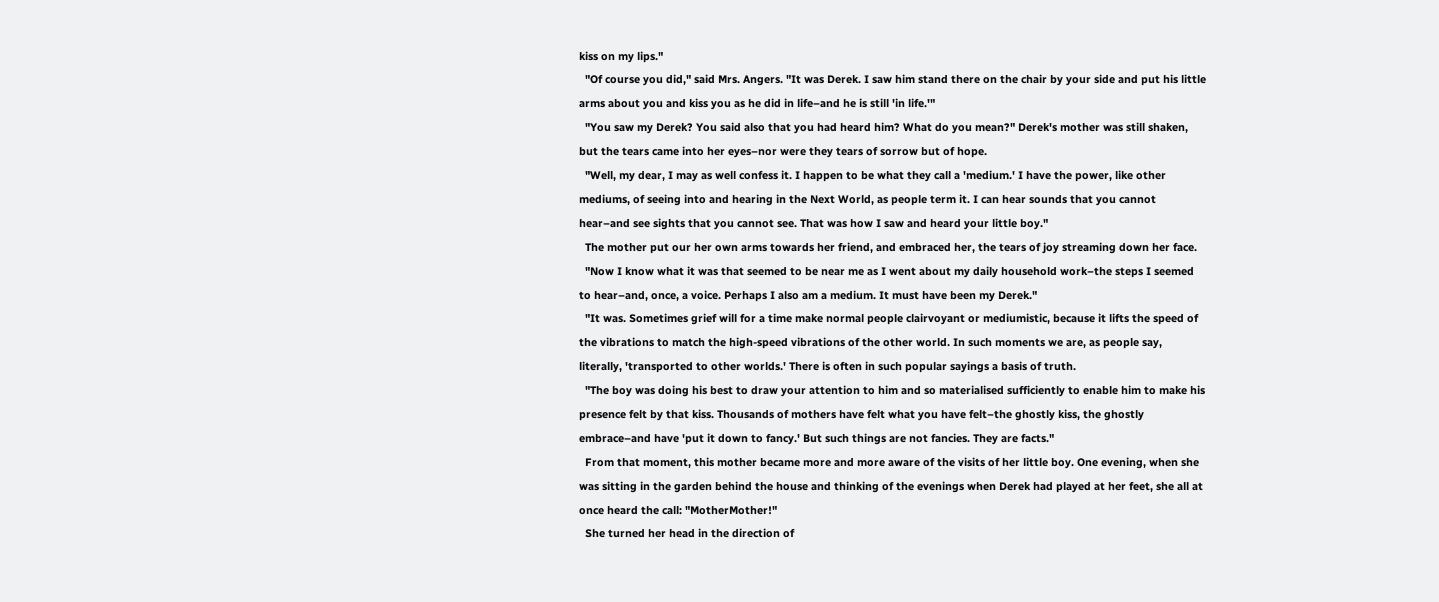kiss on my lips."
  "Of course you did," said Mrs. Angers. "It was Derek. I saw him stand there on the chair by your side and put his little arms about you and kiss you as he did in life–and he is still 'in life.'"
  "You saw my Derek? You said also that you had heard him? What do you mean?" Derek's mother was still shaken, but the tears came into her eyes–nor were they tears of sorrow but of hope.
  "Well, my dear, I may as well confess it. I happen to be what they call a 'medium.' I have the power, like other mediums, of seeing into and hearing in the Next World, as people term it. I can hear sounds that you cannot hear–and see sights that you cannot see. That was how I saw and heard your little boy."
  The mother put our her own arms towards her friend, and embraced her, the tears of joy streaming down her face.
  "Now I know what it was that seemed to be near me as I went about my daily household work–the steps I seemed to hear–and, once, a voice. Perhaps I also am a medium. It must have been my Derek."
  "It was. Sometimes grief will for a time make normal people clairvoyant or mediumistic, because it lifts the speed of the vibrations to match the high-speed vibrations of the other world. In such moments we are, as people say, literally, 'transported to other worlds.' There is often in such popular sayings a basis of truth.
  "The boy was doing his best to draw your attention to him and so materialised sufficiently to enable him to make his presence felt by that kiss. Thousands of mothers have felt what you have felt–the ghostly kiss, the ghostly embrace–and have 'put it down to fancy.' But such things are not fancies. They are facts."
  From that moment, this mother became more and more aware of the visits of her little boy. One evening, when she was sitting in the garden behind the house and thinking of the evenings when Derek had played at her feet, she all at once heard the call: "MotherMother!"
  She turned her head in the direction of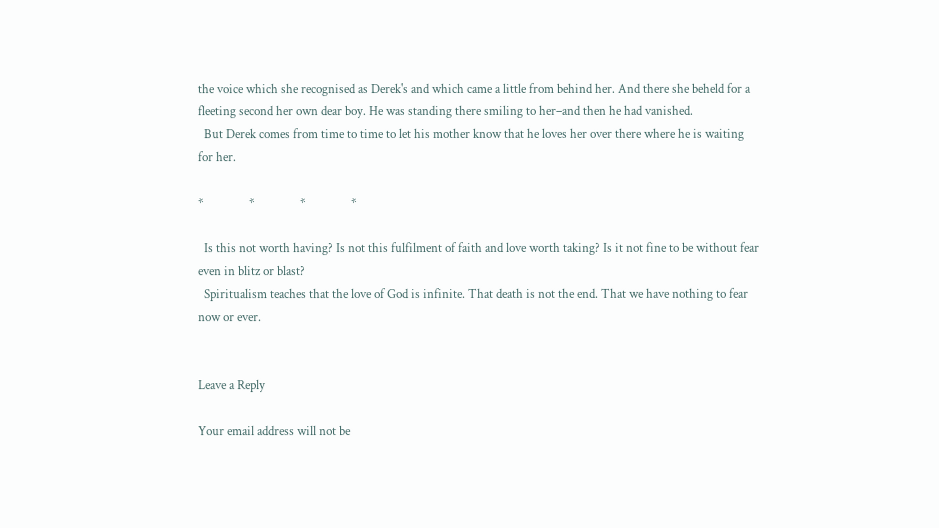the voice which she recognised as Derek's and which came a little from behind her. And there she beheld for a fleeting second her own dear boy. He was standing there smiling to her–and then he had vanished.
  But Derek comes from time to time to let his mother know that he loves her over there where he is waiting for her.

*               *               *               *

  Is this not worth having? Is not this fulfilment of faith and love worth taking? Is it not fine to be without fear even in blitz or blast?
  Spiritualism teaches that the love of God is infinite. That death is not the end. That we have nothing to fear now or ever.


Leave a Reply

Your email address will not be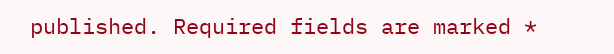published. Required fields are marked *